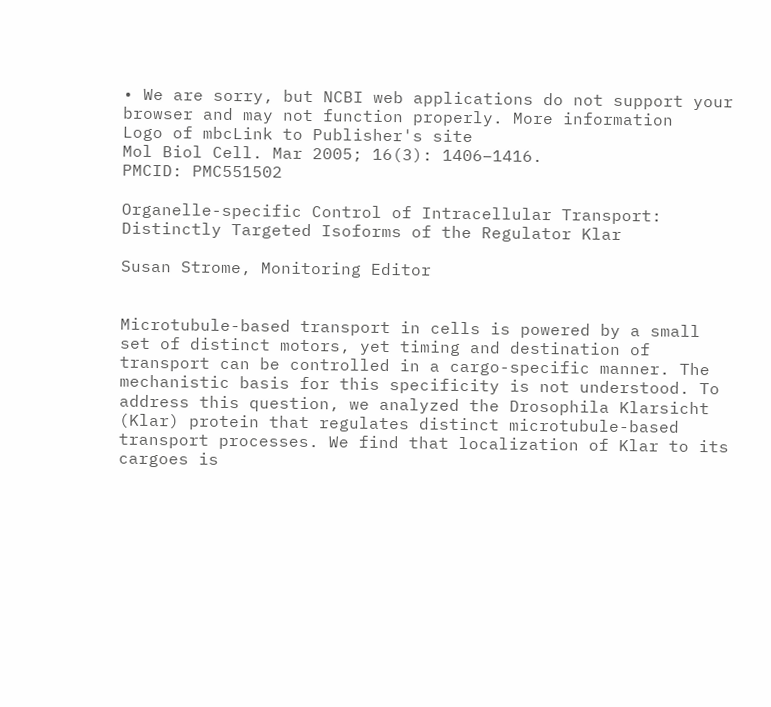• We are sorry, but NCBI web applications do not support your browser and may not function properly. More information
Logo of mbcLink to Publisher's site
Mol Biol Cell. Mar 2005; 16(3): 1406–1416.
PMCID: PMC551502

Organelle-specific Control of Intracellular Transport: Distinctly Targeted Isoforms of the Regulator Klar

Susan Strome, Monitoring Editor


Microtubule-based transport in cells is powered by a small set of distinct motors, yet timing and destination of transport can be controlled in a cargo-specific manner. The mechanistic basis for this specificity is not understood. To address this question, we analyzed the Drosophila Klarsicht (Klar) protein that regulates distinct microtubule-based transport processes. We find that localization of Klar to its cargoes is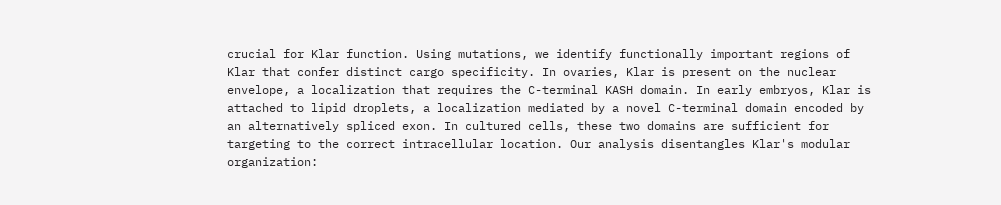crucial for Klar function. Using mutations, we identify functionally important regions of Klar that confer distinct cargo specificity. In ovaries, Klar is present on the nuclear envelope, a localization that requires the C-terminal KASH domain. In early embryos, Klar is attached to lipid droplets, a localization mediated by a novel C-terminal domain encoded by an alternatively spliced exon. In cultured cells, these two domains are sufficient for targeting to the correct intracellular location. Our analysis disentangles Klar's modular organization: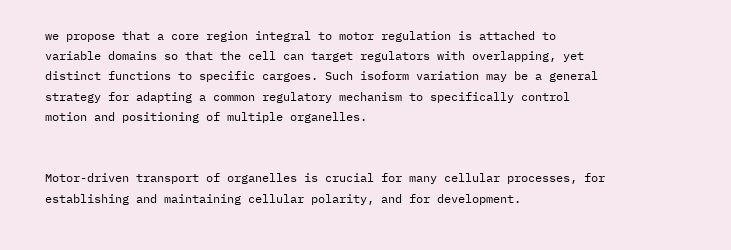we propose that a core region integral to motor regulation is attached to variable domains so that the cell can target regulators with overlapping, yet distinct functions to specific cargoes. Such isoform variation may be a general strategy for adapting a common regulatory mechanism to specifically control motion and positioning of multiple organelles.


Motor-driven transport of organelles is crucial for many cellular processes, for establishing and maintaining cellular polarity, and for development.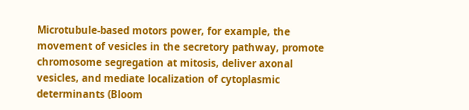Microtubule-based motors power, for example, the movement of vesicles in the secretory pathway, promote chromosome segregation at mitosis, deliver axonal vesicles, and mediate localization of cytoplasmic determinants (Bloom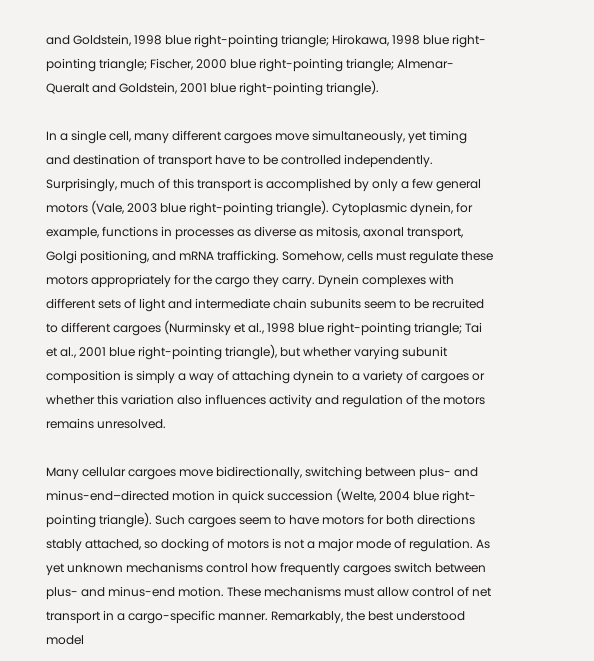and Goldstein, 1998 blue right-pointing triangle; Hirokawa, 1998 blue right-pointing triangle; Fischer, 2000 blue right-pointing triangle; Almenar-Queralt and Goldstein, 2001 blue right-pointing triangle).

In a single cell, many different cargoes move simultaneously, yet timing and destination of transport have to be controlled independently. Surprisingly, much of this transport is accomplished by only a few general motors (Vale, 2003 blue right-pointing triangle). Cytoplasmic dynein, for example, functions in processes as diverse as mitosis, axonal transport, Golgi positioning, and mRNA trafficking. Somehow, cells must regulate these motors appropriately for the cargo they carry. Dynein complexes with different sets of light and intermediate chain subunits seem to be recruited to different cargoes (Nurminsky et al., 1998 blue right-pointing triangle; Tai et al., 2001 blue right-pointing triangle), but whether varying subunit composition is simply a way of attaching dynein to a variety of cargoes or whether this variation also influences activity and regulation of the motors remains unresolved.

Many cellular cargoes move bidirectionally, switching between plus- and minus-end–directed motion in quick succession (Welte, 2004 blue right-pointing triangle). Such cargoes seem to have motors for both directions stably attached, so docking of motors is not a major mode of regulation. As yet unknown mechanisms control how frequently cargoes switch between plus- and minus-end motion. These mechanisms must allow control of net transport in a cargo-specific manner. Remarkably, the best understood model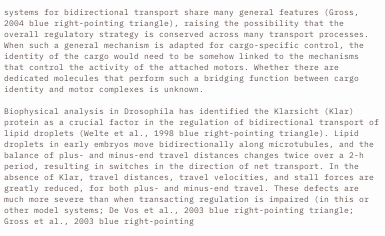systems for bidirectional transport share many general features (Gross, 2004 blue right-pointing triangle), raising the possibility that the overall regulatory strategy is conserved across many transport processes. When such a general mechanism is adapted for cargo-specific control, the identity of the cargo would need to be somehow linked to the mechanisms that control the activity of the attached motors. Whether there are dedicated molecules that perform such a bridging function between cargo identity and motor complexes is unknown.

Biophysical analysis in Drosophila has identified the Klarsicht (Klar) protein as a crucial factor in the regulation of bidirectional transport of lipid droplets (Welte et al., 1998 blue right-pointing triangle). Lipid droplets in early embryos move bidirectionally along microtubules, and the balance of plus- and minus-end travel distances changes twice over a 2-h period, resulting in switches in the direction of net transport. In the absence of Klar, travel distances, travel velocities, and stall forces are greatly reduced, for both plus- and minus-end travel. These defects are much more severe than when transacting regulation is impaired (in this or other model systems; De Vos et al., 2003 blue right-pointing triangle; Gross et al., 2003 blue right-pointing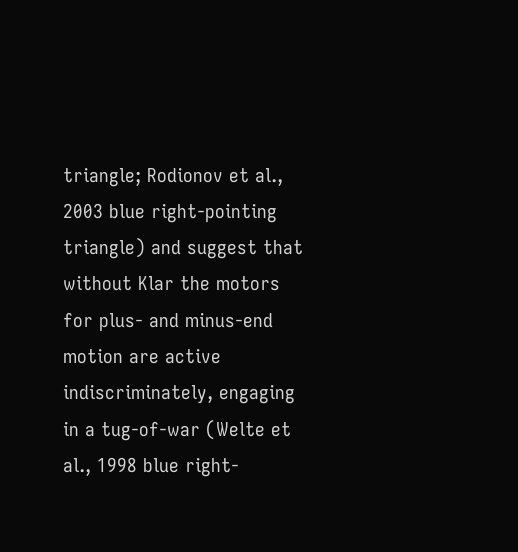triangle; Rodionov et al., 2003 blue right-pointing triangle) and suggest that without Klar the motors for plus- and minus-end motion are active indiscriminately, engaging in a tug-of-war (Welte et al., 1998 blue right-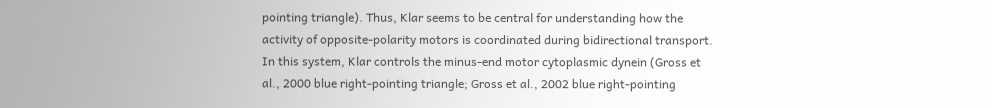pointing triangle). Thus, Klar seems to be central for understanding how the activity of opposite-polarity motors is coordinated during bidirectional transport. In this system, Klar controls the minus-end motor cytoplasmic dynein (Gross et al., 2000 blue right-pointing triangle; Gross et al., 2002 blue right-pointing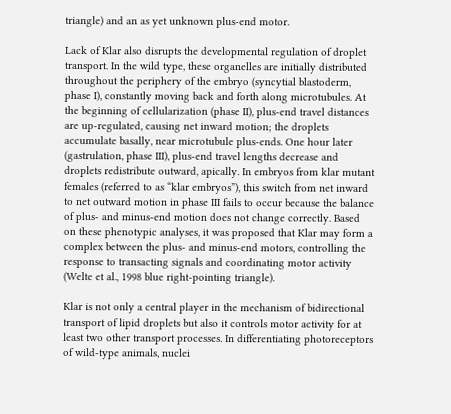triangle) and an as yet unknown plus-end motor.

Lack of Klar also disrupts the developmental regulation of droplet transport. In the wild type, these organelles are initially distributed throughout the periphery of the embryo (syncytial blastoderm, phase I), constantly moving back and forth along microtubules. At the beginning of cellularization (phase II), plus-end travel distances are up-regulated, causing net inward motion; the droplets accumulate basally, near microtubule plus-ends. One hour later (gastrulation, phase III), plus-end travel lengths decrease and droplets redistribute outward, apically. In embryos from klar mutant females (referred to as “klar embryos”), this switch from net inward to net outward motion in phase III fails to occur because the balance of plus- and minus-end motion does not change correctly. Based on these phenotypic analyses, it was proposed that Klar may form a complex between the plus- and minus-end motors, controlling the response to transacting signals and coordinating motor activity (Welte et al., 1998 blue right-pointing triangle).

Klar is not only a central player in the mechanism of bidirectional transport of lipid droplets but also it controls motor activity for at least two other transport processes. In differentiating photoreceptors of wild-type animals, nuclei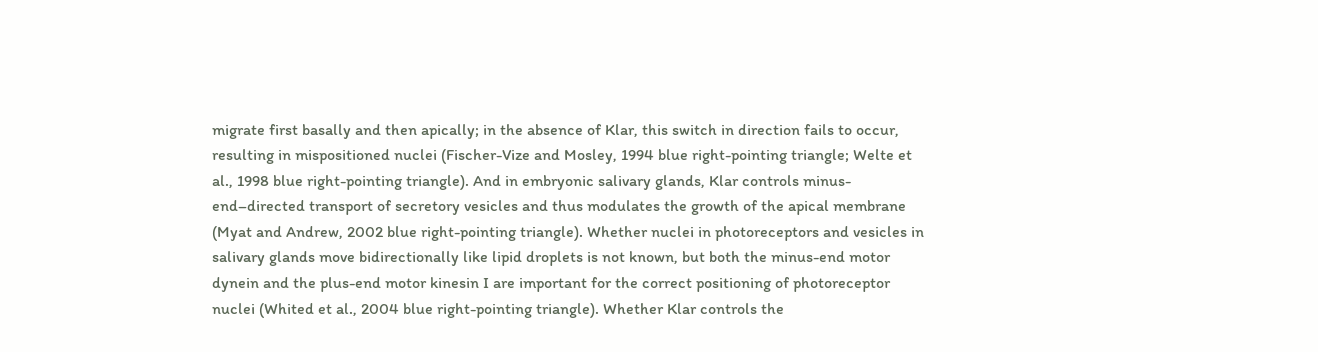migrate first basally and then apically; in the absence of Klar, this switch in direction fails to occur, resulting in mispositioned nuclei (Fischer-Vize and Mosley, 1994 blue right-pointing triangle; Welte et al., 1998 blue right-pointing triangle). And in embryonic salivary glands, Klar controls minus-end–directed transport of secretory vesicles and thus modulates the growth of the apical membrane (Myat and Andrew, 2002 blue right-pointing triangle). Whether nuclei in photoreceptors and vesicles in salivary glands move bidirectionally like lipid droplets is not known, but both the minus-end motor dynein and the plus-end motor kinesin I are important for the correct positioning of photoreceptor nuclei (Whited et al., 2004 blue right-pointing triangle). Whether Klar controls the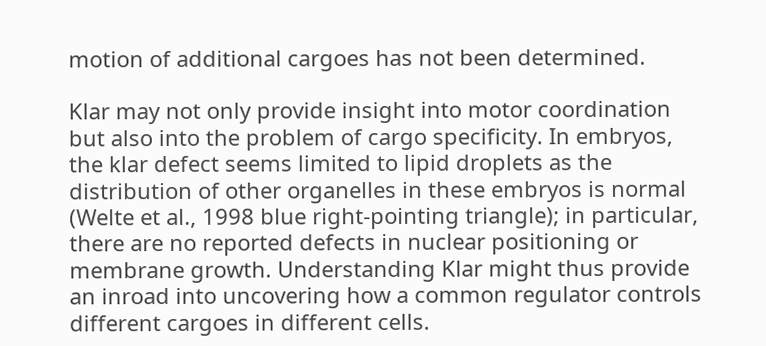motion of additional cargoes has not been determined.

Klar may not only provide insight into motor coordination but also into the problem of cargo specificity. In embryos, the klar defect seems limited to lipid droplets as the distribution of other organelles in these embryos is normal (Welte et al., 1998 blue right-pointing triangle); in particular, there are no reported defects in nuclear positioning or membrane growth. Understanding Klar might thus provide an inroad into uncovering how a common regulator controls different cargoes in different cells.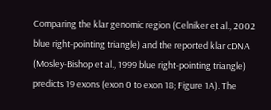Comparing the klar genomic region (Celniker et al., 2002 blue right-pointing triangle) and the reported klar cDNA (Mosley-Bishop et al., 1999 blue right-pointing triangle) predicts 19 exons (exon 0 to exon 18; Figure 1A). The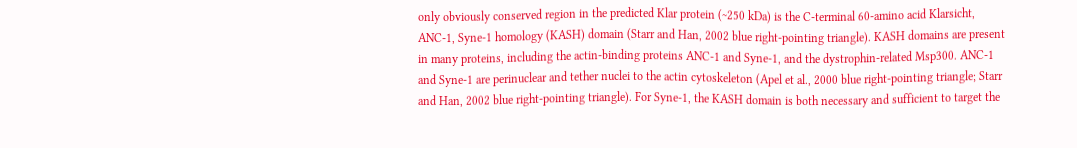only obviously conserved region in the predicted Klar protein (~250 kDa) is the C-terminal 60-amino acid Klarsicht, ANC-1, Syne-1 homology (KASH) domain (Starr and Han, 2002 blue right-pointing triangle). KASH domains are present in many proteins, including the actin-binding proteins ANC-1 and Syne-1, and the dystrophin-related Msp300. ANC-1 and Syne-1 are perinuclear and tether nuclei to the actin cytoskeleton (Apel et al., 2000 blue right-pointing triangle; Starr and Han, 2002 blue right-pointing triangle). For Syne-1, the KASH domain is both necessary and sufficient to target the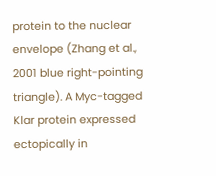protein to the nuclear envelope (Zhang et al., 2001 blue right-pointing triangle). A Myc-tagged Klar protein expressed ectopically in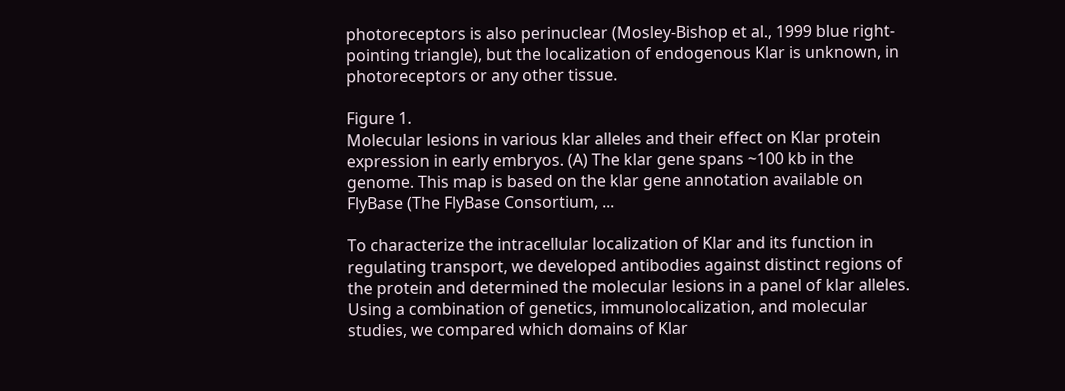photoreceptors is also perinuclear (Mosley-Bishop et al., 1999 blue right-pointing triangle), but the localization of endogenous Klar is unknown, in photoreceptors or any other tissue.

Figure 1.
Molecular lesions in various klar alleles and their effect on Klar protein expression in early embryos. (A) The klar gene spans ~100 kb in the genome. This map is based on the klar gene annotation available on FlyBase (The FlyBase Consortium, ...

To characterize the intracellular localization of Klar and its function in regulating transport, we developed antibodies against distinct regions of the protein and determined the molecular lesions in a panel of klar alleles. Using a combination of genetics, immunolocalization, and molecular studies, we compared which domains of Klar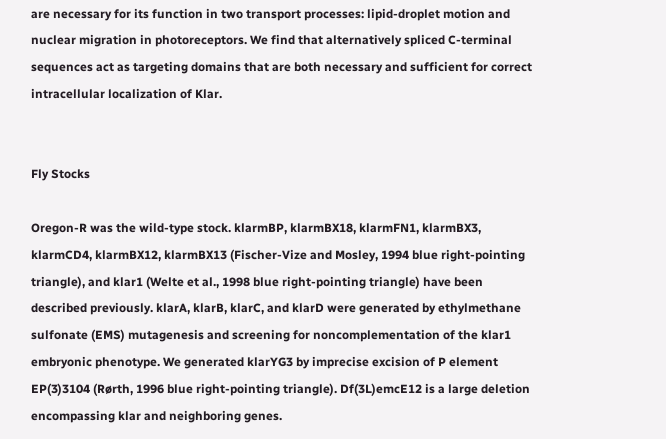are necessary for its function in two transport processes: lipid-droplet motion and nuclear migration in photoreceptors. We find that alternatively spliced C-terminal sequences act as targeting domains that are both necessary and sufficient for correct intracellular localization of Klar.


Fly Stocks

Oregon-R was the wild-type stock. klarmBP, klarmBX18, klarmFN1, klarmBX3, klarmCD4, klarmBX12, klarmBX13 (Fischer-Vize and Mosley, 1994 blue right-pointing triangle), and klar1 (Welte et al., 1998 blue right-pointing triangle) have been described previously. klarA, klarB, klarC, and klarD were generated by ethylmethane sulfonate (EMS) mutagenesis and screening for noncomplementation of the klar1 embryonic phenotype. We generated klarYG3 by imprecise excision of P element EP(3)3104 (Rørth, 1996 blue right-pointing triangle). Df(3L)emcE12 is a large deletion encompassing klar and neighboring genes.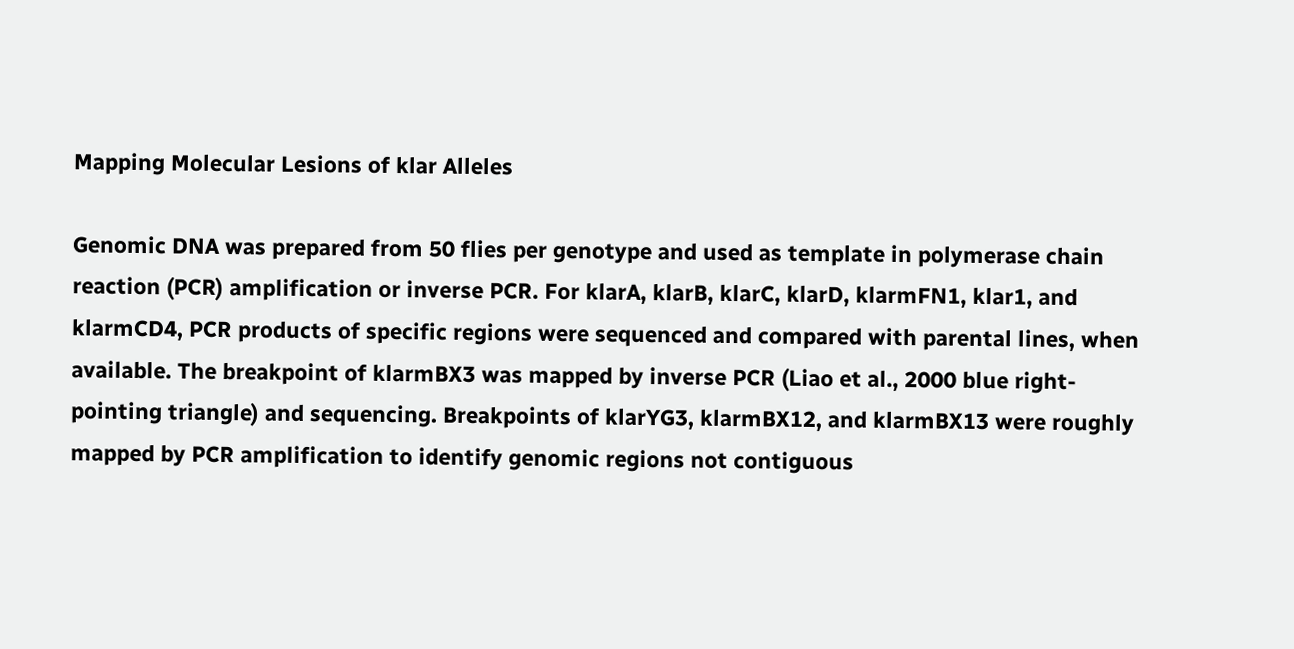Mapping Molecular Lesions of klar Alleles

Genomic DNA was prepared from 50 flies per genotype and used as template in polymerase chain reaction (PCR) amplification or inverse PCR. For klarA, klarB, klarC, klarD, klarmFN1, klar1, and klarmCD4, PCR products of specific regions were sequenced and compared with parental lines, when available. The breakpoint of klarmBX3 was mapped by inverse PCR (Liao et al., 2000 blue right-pointing triangle) and sequencing. Breakpoints of klarYG3, klarmBX12, and klarmBX13 were roughly mapped by PCR amplification to identify genomic regions not contiguous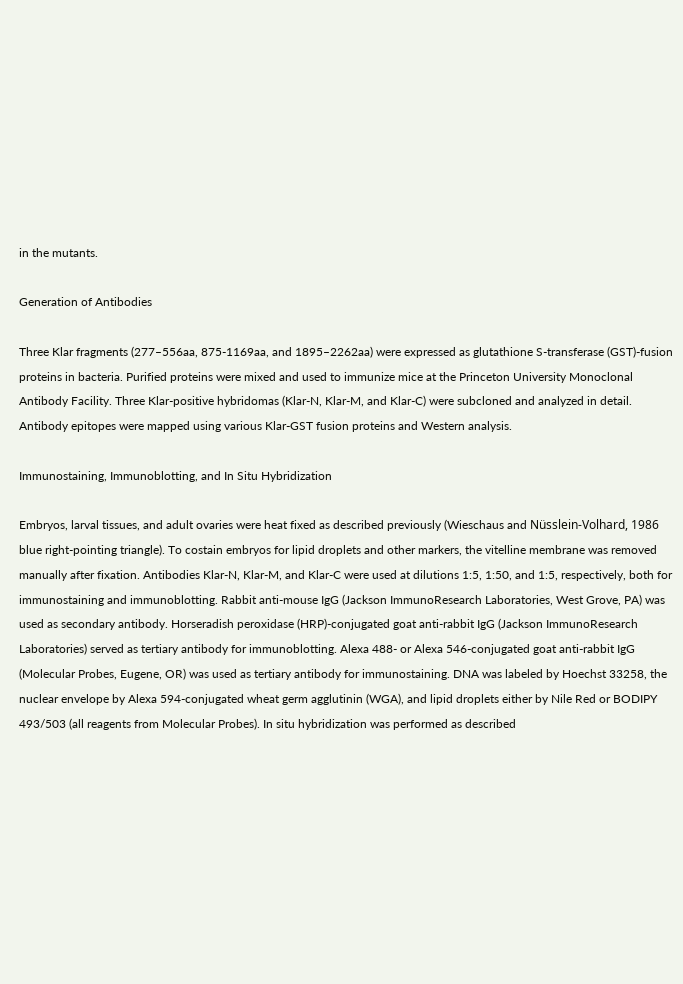in the mutants.

Generation of Antibodies

Three Klar fragments (277–556aa, 875-1169aa, and 1895–2262aa) were expressed as glutathione S-transferase (GST)-fusion proteins in bacteria. Purified proteins were mixed and used to immunize mice at the Princeton University Monoclonal Antibody Facility. Three Klar-positive hybridomas (Klar-N, Klar-M, and Klar-C) were subcloned and analyzed in detail. Antibody epitopes were mapped using various Klar-GST fusion proteins and Western analysis.

Immunostaining, Immunoblotting, and In Situ Hybridization

Embryos, larval tissues, and adult ovaries were heat fixed as described previously (Wieschaus and Nüsslein-Volhard, 1986 blue right-pointing triangle). To costain embryos for lipid droplets and other markers, the vitelline membrane was removed manually after fixation. Antibodies Klar-N, Klar-M, and Klar-C were used at dilutions 1:5, 1:50, and 1:5, respectively, both for immunostaining and immunoblotting. Rabbit anti-mouse IgG (Jackson ImmunoResearch Laboratories, West Grove, PA) was used as secondary antibody. Horseradish peroxidase (HRP)-conjugated goat anti-rabbit IgG (Jackson ImmunoResearch Laboratories) served as tertiary antibody for immunoblotting. Alexa 488- or Alexa 546-conjugated goat anti-rabbit IgG (Molecular Probes, Eugene, OR) was used as tertiary antibody for immunostaining. DNA was labeled by Hoechst 33258, the nuclear envelope by Alexa 594-conjugated wheat germ agglutinin (WGA), and lipid droplets either by Nile Red or BODIPY 493/503 (all reagents from Molecular Probes). In situ hybridization was performed as described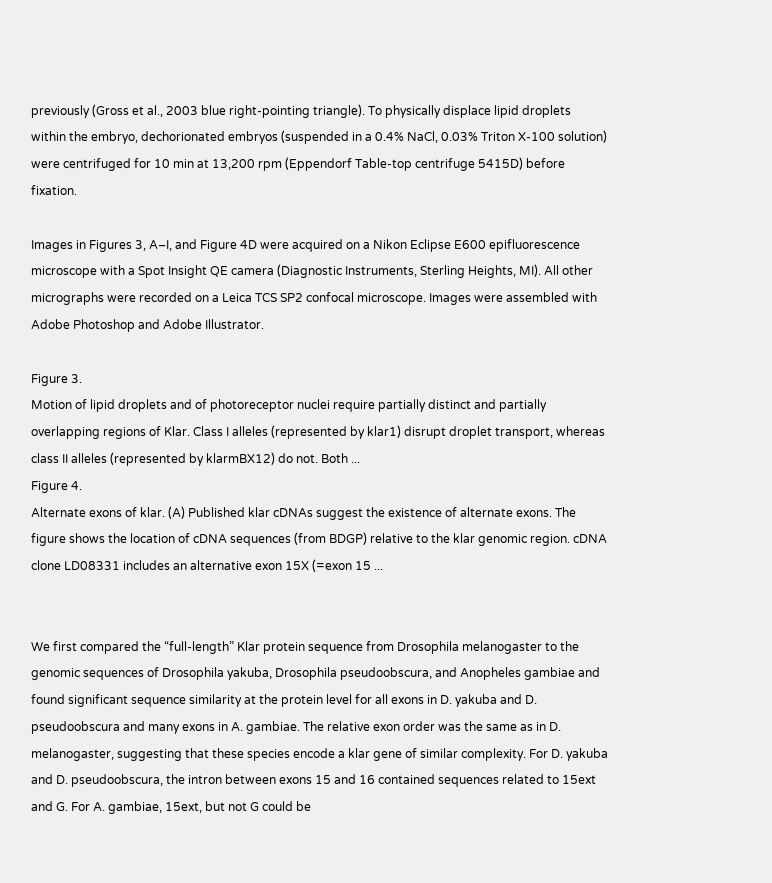previously (Gross et al., 2003 blue right-pointing triangle). To physically displace lipid droplets within the embryo, dechorionated embryos (suspended in a 0.4% NaCl, 0.03% Triton X-100 solution) were centrifuged for 10 min at 13,200 rpm (Eppendorf Table-top centrifuge 5415D) before fixation.

Images in Figures 3, A–I, and Figure 4D were acquired on a Nikon Eclipse E600 epifluorescence microscope with a Spot Insight QE camera (Diagnostic Instruments, Sterling Heights, MI). All other micrographs were recorded on a Leica TCS SP2 confocal microscope. Images were assembled with Adobe Photoshop and Adobe Illustrator.

Figure 3.
Motion of lipid droplets and of photoreceptor nuclei require partially distinct and partially overlapping regions of Klar. Class I alleles (represented by klar1) disrupt droplet transport, whereas class II alleles (represented by klarmBX12) do not. Both ...
Figure 4.
Alternate exons of klar. (A) Published klar cDNAs suggest the existence of alternate exons. The figure shows the location of cDNA sequences (from BDGP) relative to the klar genomic region. cDNA clone LD08331 includes an alternative exon 15X (=exon 15 ...


We first compared the “full-length” Klar protein sequence from Drosophila melanogaster to the genomic sequences of Drosophila yakuba, Drosophila pseudoobscura, and Anopheles gambiae and found significant sequence similarity at the protein level for all exons in D. yakuba and D. pseudoobscura and many exons in A. gambiae. The relative exon order was the same as in D. melanogaster, suggesting that these species encode a klar gene of similar complexity. For D. yakuba and D. pseudoobscura, the intron between exons 15 and 16 contained sequences related to 15ext and G. For A. gambiae, 15ext, but not G could be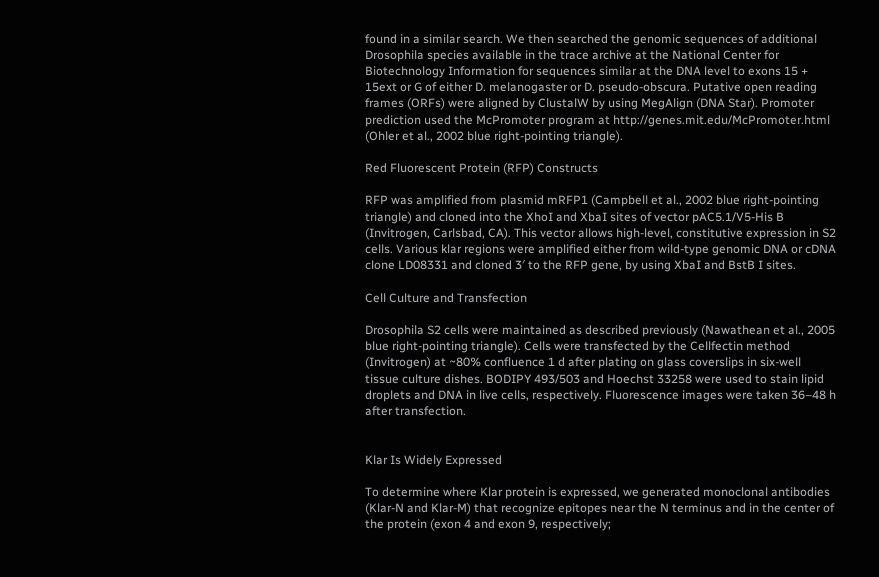found in a similar search. We then searched the genomic sequences of additional Drosophila species available in the trace archive at the National Center for Biotechnology Information for sequences similar at the DNA level to exons 15 + 15ext or G of either D. melanogaster or D. pseudo-obscura. Putative open reading frames (ORFs) were aligned by ClustalW by using MegAlign (DNA Star). Promoter prediction used the McPromoter program at http://genes.mit.edu/McPromoter.html (Ohler et al., 2002 blue right-pointing triangle).

Red Fluorescent Protein (RFP) Constructs

RFP was amplified from plasmid mRFP1 (Campbell et al., 2002 blue right-pointing triangle) and cloned into the XhoI and XbaI sites of vector pAC5.1/V5-His B (Invitrogen, Carlsbad, CA). This vector allows high-level, constitutive expression in S2 cells. Various klar regions were amplified either from wild-type genomic DNA or cDNA clone LD08331 and cloned 3′ to the RFP gene, by using XbaI and BstB I sites.

Cell Culture and Transfection

Drosophila S2 cells were maintained as described previously (Nawathean et al., 2005 blue right-pointing triangle). Cells were transfected by the Cellfectin method (Invitrogen) at ~80% confluence 1 d after plating on glass coverslips in six-well tissue culture dishes. BODIPY 493/503 and Hoechst 33258 were used to stain lipid droplets and DNA in live cells, respectively. Fluorescence images were taken 36–48 h after transfection.


Klar Is Widely Expressed

To determine where Klar protein is expressed, we generated monoclonal antibodies (Klar-N and Klar-M) that recognize epitopes near the N terminus and in the center of the protein (exon 4 and exon 9, respectively;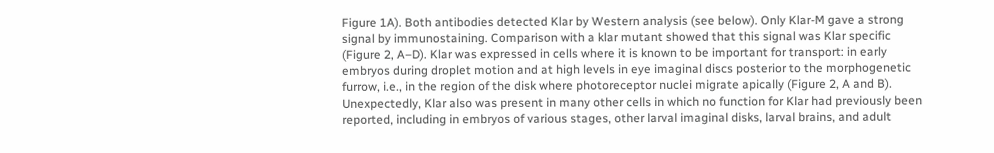Figure 1A). Both antibodies detected Klar by Western analysis (see below). Only Klar-M gave a strong signal by immunostaining. Comparison with a klar mutant showed that this signal was Klar specific (Figure 2, A–D). Klar was expressed in cells where it is known to be important for transport: in early embryos during droplet motion and at high levels in eye imaginal discs posterior to the morphogenetic furrow, i.e., in the region of the disk where photoreceptor nuclei migrate apically (Figure 2, A and B). Unexpectedly, Klar also was present in many other cells in which no function for Klar had previously been reported, including in embryos of various stages, other larval imaginal disks, larval brains, and adult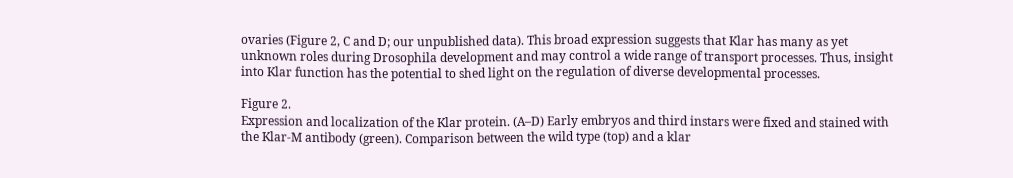ovaries (Figure 2, C and D; our unpublished data). This broad expression suggests that Klar has many as yet unknown roles during Drosophila development and may control a wide range of transport processes. Thus, insight into Klar function has the potential to shed light on the regulation of diverse developmental processes.

Figure 2.
Expression and localization of the Klar protein. (A–D) Early embryos and third instars were fixed and stained with the Klar-M antibody (green). Comparison between the wild type (top) and a klar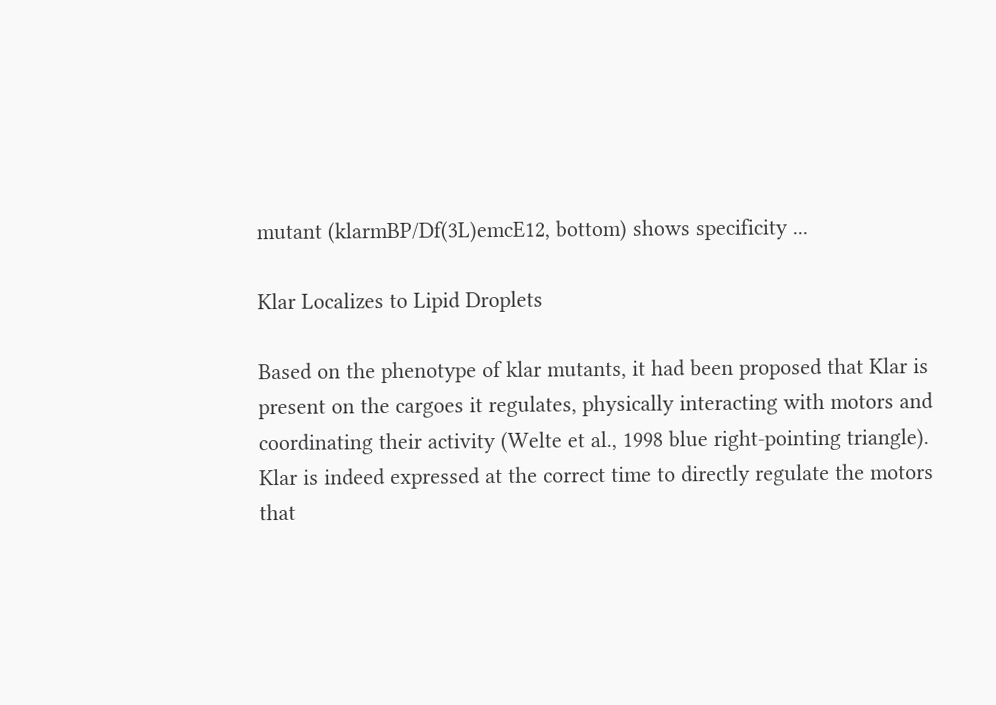mutant (klarmBP/Df(3L)emcE12, bottom) shows specificity ...

Klar Localizes to Lipid Droplets

Based on the phenotype of klar mutants, it had been proposed that Klar is present on the cargoes it regulates, physically interacting with motors and coordinating their activity (Welte et al., 1998 blue right-pointing triangle). Klar is indeed expressed at the correct time to directly regulate the motors that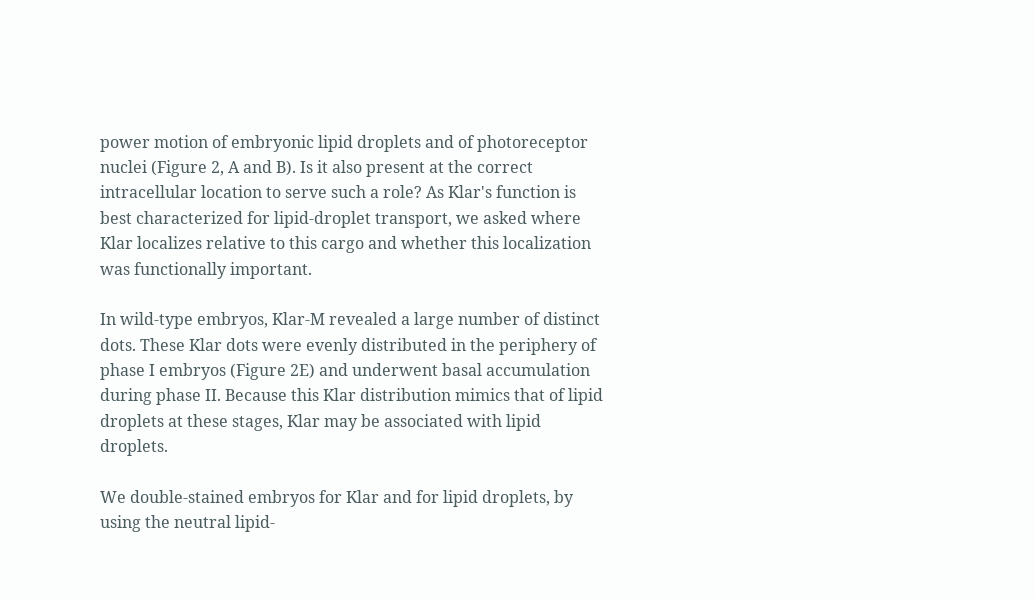power motion of embryonic lipid droplets and of photoreceptor nuclei (Figure 2, A and B). Is it also present at the correct intracellular location to serve such a role? As Klar's function is best characterized for lipid-droplet transport, we asked where Klar localizes relative to this cargo and whether this localization was functionally important.

In wild-type embryos, Klar-M revealed a large number of distinct dots. These Klar dots were evenly distributed in the periphery of phase I embryos (Figure 2E) and underwent basal accumulation during phase II. Because this Klar distribution mimics that of lipid droplets at these stages, Klar may be associated with lipid droplets.

We double-stained embryos for Klar and for lipid droplets, by using the neutral lipid-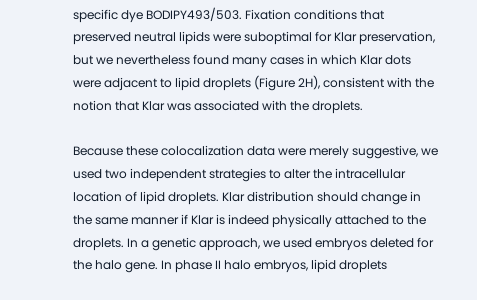specific dye BODIPY493/503. Fixation conditions that preserved neutral lipids were suboptimal for Klar preservation, but we nevertheless found many cases in which Klar dots were adjacent to lipid droplets (Figure 2H), consistent with the notion that Klar was associated with the droplets.

Because these colocalization data were merely suggestive, we used two independent strategies to alter the intracellular location of lipid droplets. Klar distribution should change in the same manner if Klar is indeed physically attached to the droplets. In a genetic approach, we used embryos deleted for the halo gene. In phase II halo embryos, lipid droplets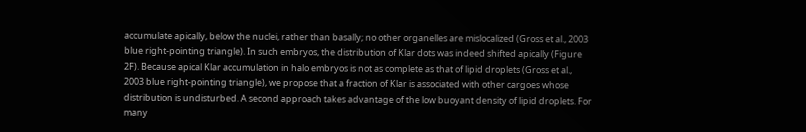accumulate apically, below the nuclei, rather than basally; no other organelles are mislocalized (Gross et al., 2003 blue right-pointing triangle). In such embryos, the distribution of Klar dots was indeed shifted apically (Figure 2F). Because apical Klar accumulation in halo embryos is not as complete as that of lipid droplets (Gross et al., 2003 blue right-pointing triangle), we propose that a fraction of Klar is associated with other cargoes whose distribution is undisturbed. A second approach takes advantage of the low buoyant density of lipid droplets. For many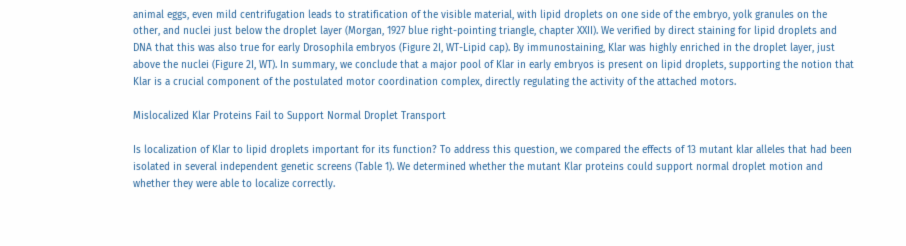animal eggs, even mild centrifugation leads to stratification of the visible material, with lipid droplets on one side of the embryo, yolk granules on the other, and nuclei just below the droplet layer (Morgan, 1927 blue right-pointing triangle, chapter XXII). We verified by direct staining for lipid droplets and DNA that this was also true for early Drosophila embryos (Figure 2I, WT-Lipid cap). By immunostaining, Klar was highly enriched in the droplet layer, just above the nuclei (Figure 2I, WT). In summary, we conclude that a major pool of Klar in early embryos is present on lipid droplets, supporting the notion that Klar is a crucial component of the postulated motor coordination complex, directly regulating the activity of the attached motors.

Mislocalized Klar Proteins Fail to Support Normal Droplet Transport

Is localization of Klar to lipid droplets important for its function? To address this question, we compared the effects of 13 mutant klar alleles that had been isolated in several independent genetic screens (Table 1). We determined whether the mutant Klar proteins could support normal droplet motion and whether they were able to localize correctly.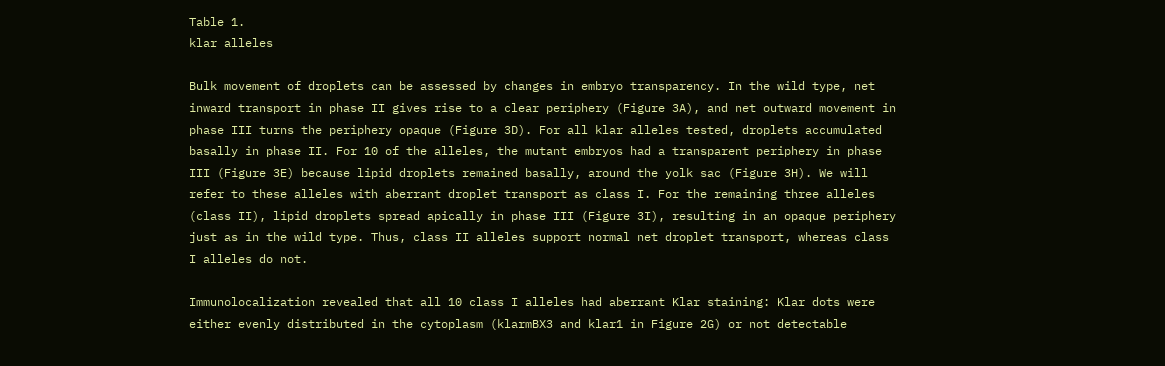Table 1.
klar alleles

Bulk movement of droplets can be assessed by changes in embryo transparency. In the wild type, net inward transport in phase II gives rise to a clear periphery (Figure 3A), and net outward movement in phase III turns the periphery opaque (Figure 3D). For all klar alleles tested, droplets accumulated basally in phase II. For 10 of the alleles, the mutant embryos had a transparent periphery in phase III (Figure 3E) because lipid droplets remained basally, around the yolk sac (Figure 3H). We will refer to these alleles with aberrant droplet transport as class I. For the remaining three alleles (class II), lipid droplets spread apically in phase III (Figure 3I), resulting in an opaque periphery just as in the wild type. Thus, class II alleles support normal net droplet transport, whereas class I alleles do not.

Immunolocalization revealed that all 10 class I alleles had aberrant Klar staining: Klar dots were either evenly distributed in the cytoplasm (klarmBX3 and klar1 in Figure 2G) or not detectable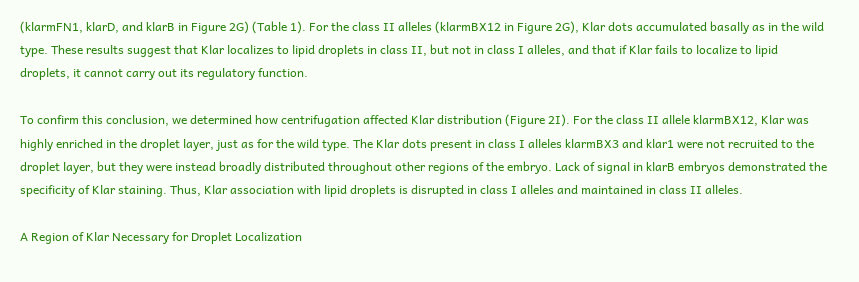(klarmFN1, klarD, and klarB in Figure 2G) (Table 1). For the class II alleles (klarmBX12 in Figure 2G), Klar dots accumulated basally as in the wild type. These results suggest that Klar localizes to lipid droplets in class II, but not in class I alleles, and that if Klar fails to localize to lipid droplets, it cannot carry out its regulatory function.

To confirm this conclusion, we determined how centrifugation affected Klar distribution (Figure 2I). For the class II allele klarmBX12, Klar was highly enriched in the droplet layer, just as for the wild type. The Klar dots present in class I alleles klarmBX3 and klar1 were not recruited to the droplet layer, but they were instead broadly distributed throughout other regions of the embryo. Lack of signal in klarB embryos demonstrated the specificity of Klar staining. Thus, Klar association with lipid droplets is disrupted in class I alleles and maintained in class II alleles.

A Region of Klar Necessary for Droplet Localization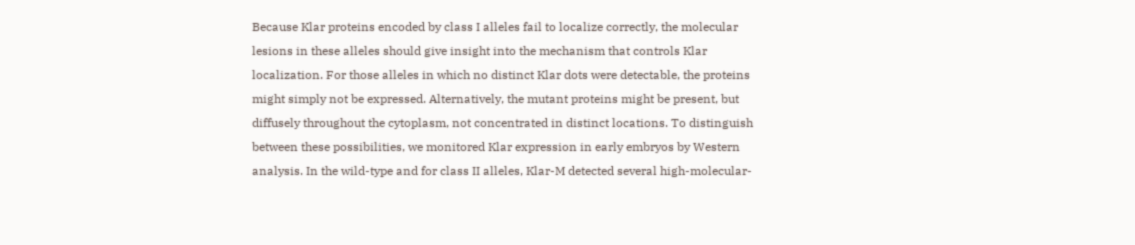Because Klar proteins encoded by class I alleles fail to localize correctly, the molecular lesions in these alleles should give insight into the mechanism that controls Klar localization. For those alleles in which no distinct Klar dots were detectable, the proteins might simply not be expressed. Alternatively, the mutant proteins might be present, but diffusely throughout the cytoplasm, not concentrated in distinct locations. To distinguish between these possibilities, we monitored Klar expression in early embryos by Western analysis. In the wild-type and for class II alleles, Klar-M detected several high-molecular-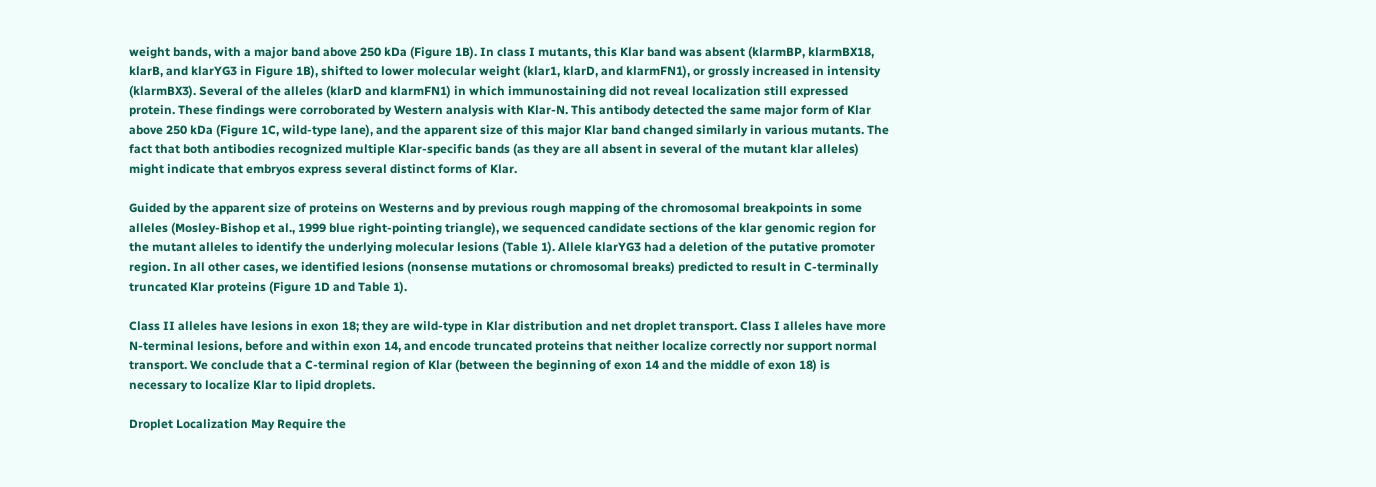weight bands, with a major band above 250 kDa (Figure 1B). In class I mutants, this Klar band was absent (klarmBP, klarmBX18, klarB, and klarYG3 in Figure 1B), shifted to lower molecular weight (klar1, klarD, and klarmFN1), or grossly increased in intensity (klarmBX3). Several of the alleles (klarD and klarmFN1) in which immunostaining did not reveal localization still expressed protein. These findings were corroborated by Western analysis with Klar-N. This antibody detected the same major form of Klar above 250 kDa (Figure 1C, wild-type lane), and the apparent size of this major Klar band changed similarly in various mutants. The fact that both antibodies recognized multiple Klar-specific bands (as they are all absent in several of the mutant klar alleles) might indicate that embryos express several distinct forms of Klar.

Guided by the apparent size of proteins on Westerns and by previous rough mapping of the chromosomal breakpoints in some alleles (Mosley-Bishop et al., 1999 blue right-pointing triangle), we sequenced candidate sections of the klar genomic region for the mutant alleles to identify the underlying molecular lesions (Table 1). Allele klarYG3 had a deletion of the putative promoter region. In all other cases, we identified lesions (nonsense mutations or chromosomal breaks) predicted to result in C-terminally truncated Klar proteins (Figure 1D and Table 1).

Class II alleles have lesions in exon 18; they are wild-type in Klar distribution and net droplet transport. Class I alleles have more N-terminal lesions, before and within exon 14, and encode truncated proteins that neither localize correctly nor support normal transport. We conclude that a C-terminal region of Klar (between the beginning of exon 14 and the middle of exon 18) is necessary to localize Klar to lipid droplets.

Droplet Localization May Require the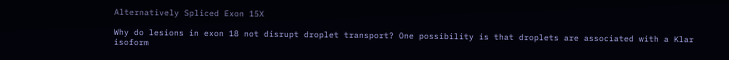Alternatively Spliced Exon 15X

Why do lesions in exon 18 not disrupt droplet transport? One possibility is that droplets are associated with a Klar isoform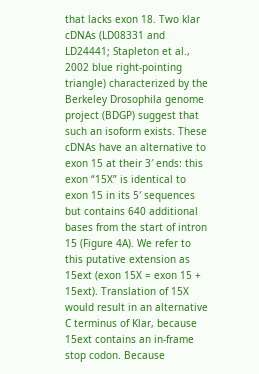that lacks exon 18. Two klar cDNAs (LD08331 and LD24441; Stapleton et al., 2002 blue right-pointing triangle) characterized by the Berkeley Drosophila genome project (BDGP) suggest that such an isoform exists. These cDNAs have an alternative to exon 15 at their 3′ ends: this exon “15X” is identical to exon 15 in its 5′ sequences but contains 640 additional bases from the start of intron 15 (Figure 4A). We refer to this putative extension as 15ext (exon 15X = exon 15 + 15ext). Translation of 15X would result in an alternative C terminus of Klar, because 15ext contains an in-frame stop codon. Because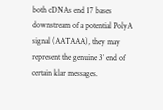both cDNAs end 17 bases downstream of a potential PolyA signal (AATAAA), they may represent the genuine 3′ end of certain klar messages.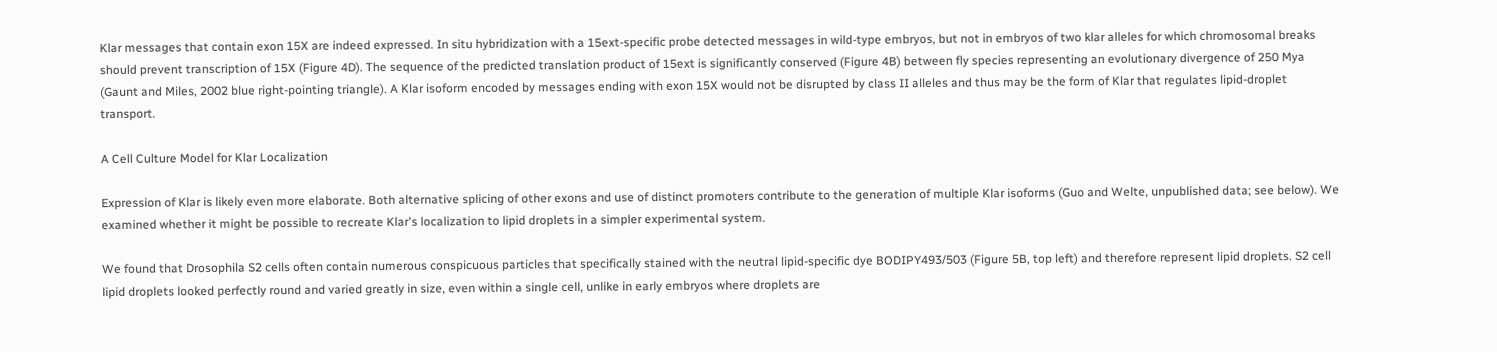Klar messages that contain exon 15X are indeed expressed. In situ hybridization with a 15ext-specific probe detected messages in wild-type embryos, but not in embryos of two klar alleles for which chromosomal breaks should prevent transcription of 15X (Figure 4D). The sequence of the predicted translation product of 15ext is significantly conserved (Figure 4B) between fly species representing an evolutionary divergence of 250 Mya (Gaunt and Miles, 2002 blue right-pointing triangle). A Klar isoform encoded by messages ending with exon 15X would not be disrupted by class II alleles and thus may be the form of Klar that regulates lipid-droplet transport.

A Cell Culture Model for Klar Localization

Expression of Klar is likely even more elaborate. Both alternative splicing of other exons and use of distinct promoters contribute to the generation of multiple Klar isoforms (Guo and Welte, unpublished data; see below). We examined whether it might be possible to recreate Klar's localization to lipid droplets in a simpler experimental system.

We found that Drosophila S2 cells often contain numerous conspicuous particles that specifically stained with the neutral lipid-specific dye BODIPY493/503 (Figure 5B, top left) and therefore represent lipid droplets. S2 cell lipid droplets looked perfectly round and varied greatly in size, even within a single cell, unlike in early embryos where droplets are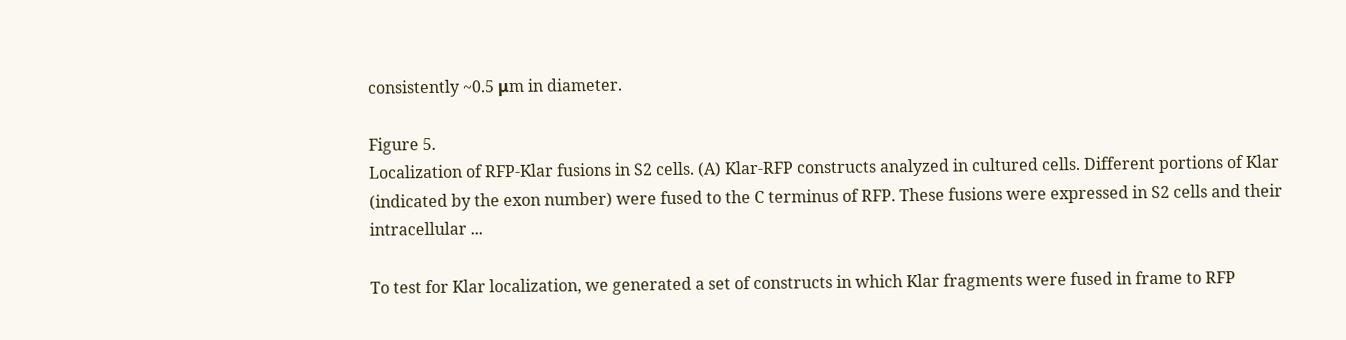consistently ~0.5 μm in diameter.

Figure 5.
Localization of RFP-Klar fusions in S2 cells. (A) Klar-RFP constructs analyzed in cultured cells. Different portions of Klar (indicated by the exon number) were fused to the C terminus of RFP. These fusions were expressed in S2 cells and their intracellular ...

To test for Klar localization, we generated a set of constructs in which Klar fragments were fused in frame to RFP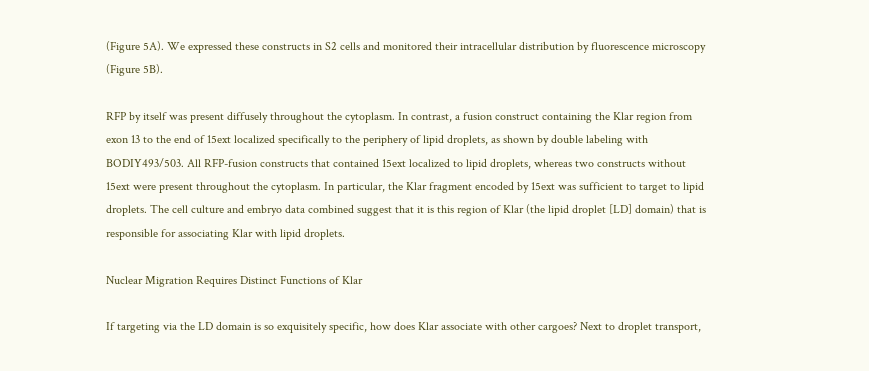(Figure 5A). We expressed these constructs in S2 cells and monitored their intracellular distribution by fluorescence microscopy (Figure 5B).

RFP by itself was present diffusely throughout the cytoplasm. In contrast, a fusion construct containing the Klar region from exon 13 to the end of 15ext localized specifically to the periphery of lipid droplets, as shown by double labeling with BODIY493/503. All RFP-fusion constructs that contained 15ext localized to lipid droplets, whereas two constructs without 15ext were present throughout the cytoplasm. In particular, the Klar fragment encoded by 15ext was sufficient to target to lipid droplets. The cell culture and embryo data combined suggest that it is this region of Klar (the lipid droplet [LD] domain) that is responsible for associating Klar with lipid droplets.

Nuclear Migration Requires Distinct Functions of Klar

If targeting via the LD domain is so exquisitely specific, how does Klar associate with other cargoes? Next to droplet transport,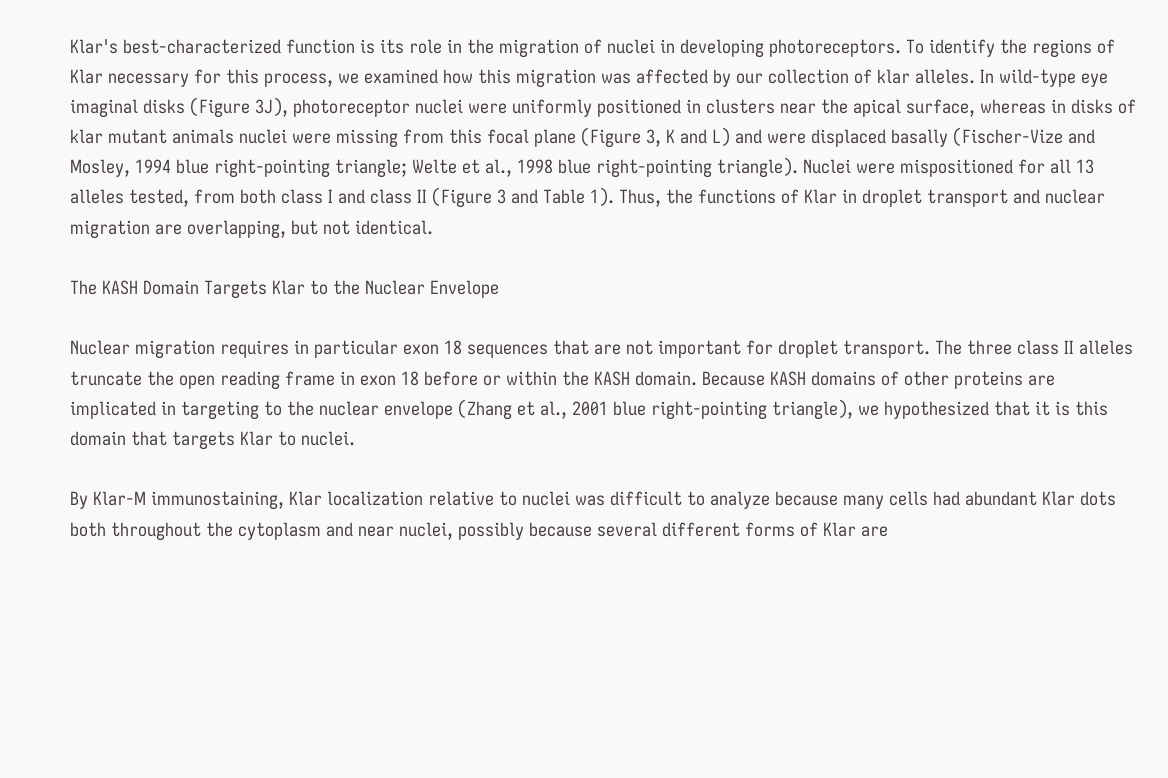Klar's best-characterized function is its role in the migration of nuclei in developing photoreceptors. To identify the regions of Klar necessary for this process, we examined how this migration was affected by our collection of klar alleles. In wild-type eye imaginal disks (Figure 3J), photoreceptor nuclei were uniformly positioned in clusters near the apical surface, whereas in disks of klar mutant animals nuclei were missing from this focal plane (Figure 3, K and L) and were displaced basally (Fischer-Vize and Mosley, 1994 blue right-pointing triangle; Welte et al., 1998 blue right-pointing triangle). Nuclei were mispositioned for all 13 alleles tested, from both class I and class II (Figure 3 and Table 1). Thus, the functions of Klar in droplet transport and nuclear migration are overlapping, but not identical.

The KASH Domain Targets Klar to the Nuclear Envelope

Nuclear migration requires in particular exon 18 sequences that are not important for droplet transport. The three class II alleles truncate the open reading frame in exon 18 before or within the KASH domain. Because KASH domains of other proteins are implicated in targeting to the nuclear envelope (Zhang et al., 2001 blue right-pointing triangle), we hypothesized that it is this domain that targets Klar to nuclei.

By Klar-M immunostaining, Klar localization relative to nuclei was difficult to analyze because many cells had abundant Klar dots both throughout the cytoplasm and near nuclei, possibly because several different forms of Klar are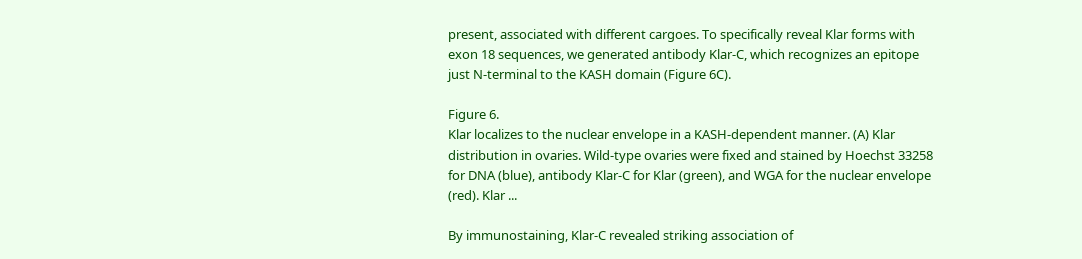present, associated with different cargoes. To specifically reveal Klar forms with exon 18 sequences, we generated antibody Klar-C, which recognizes an epitope just N-terminal to the KASH domain (Figure 6C).

Figure 6.
Klar localizes to the nuclear envelope in a KASH-dependent manner. (A) Klar distribution in ovaries. Wild-type ovaries were fixed and stained by Hoechst 33258 for DNA (blue), antibody Klar-C for Klar (green), and WGA for the nuclear envelope (red). Klar ...

By immunostaining, Klar-C revealed striking association of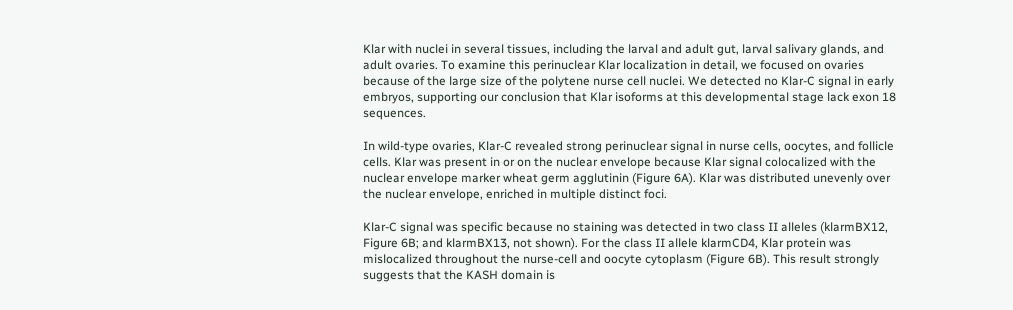Klar with nuclei in several tissues, including the larval and adult gut, larval salivary glands, and adult ovaries. To examine this perinuclear Klar localization in detail, we focused on ovaries because of the large size of the polytene nurse cell nuclei. We detected no Klar-C signal in early embryos, supporting our conclusion that Klar isoforms at this developmental stage lack exon 18 sequences.

In wild-type ovaries, Klar-C revealed strong perinuclear signal in nurse cells, oocytes, and follicle cells. Klar was present in or on the nuclear envelope because Klar signal colocalized with the nuclear envelope marker wheat germ agglutinin (Figure 6A). Klar was distributed unevenly over the nuclear envelope, enriched in multiple distinct foci.

Klar-C signal was specific because no staining was detected in two class II alleles (klarmBX12, Figure 6B; and klarmBX13, not shown). For the class II allele klarmCD4, Klar protein was mislocalized throughout the nurse-cell and oocyte cytoplasm (Figure 6B). This result strongly suggests that the KASH domain is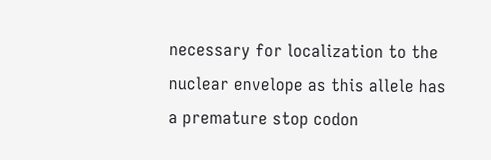necessary for localization to the nuclear envelope as this allele has a premature stop codon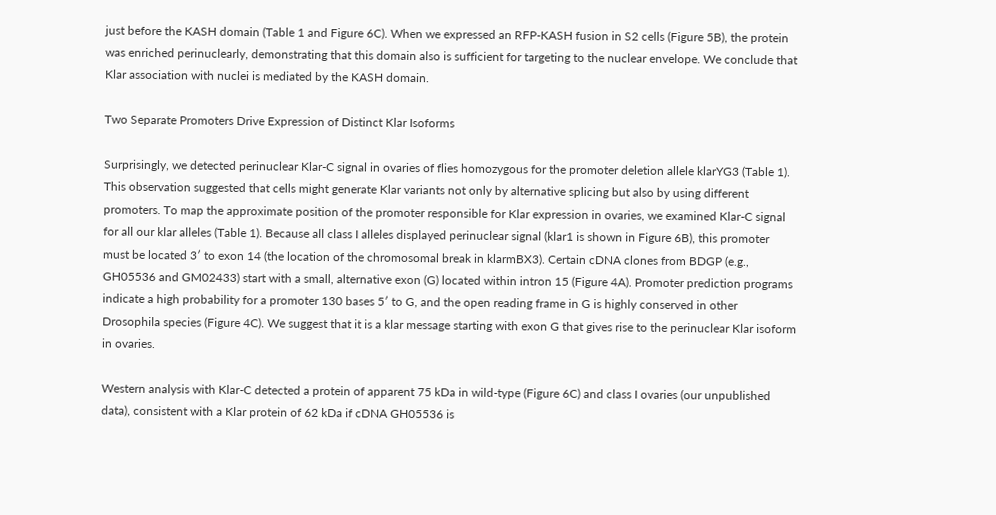just before the KASH domain (Table 1 and Figure 6C). When we expressed an RFP-KASH fusion in S2 cells (Figure 5B), the protein was enriched perinuclearly, demonstrating that this domain also is sufficient for targeting to the nuclear envelope. We conclude that Klar association with nuclei is mediated by the KASH domain.

Two Separate Promoters Drive Expression of Distinct Klar Isoforms

Surprisingly, we detected perinuclear Klar-C signal in ovaries of flies homozygous for the promoter deletion allele klarYG3 (Table 1). This observation suggested that cells might generate Klar variants not only by alternative splicing but also by using different promoters. To map the approximate position of the promoter responsible for Klar expression in ovaries, we examined Klar-C signal for all our klar alleles (Table 1). Because all class I alleles displayed perinuclear signal (klar1 is shown in Figure 6B), this promoter must be located 3′ to exon 14 (the location of the chromosomal break in klarmBX3). Certain cDNA clones from BDGP (e.g., GH05536 and GM02433) start with a small, alternative exon (G) located within intron 15 (Figure 4A). Promoter prediction programs indicate a high probability for a promoter 130 bases 5′ to G, and the open reading frame in G is highly conserved in other Drosophila species (Figure 4C). We suggest that it is a klar message starting with exon G that gives rise to the perinuclear Klar isoform in ovaries.

Western analysis with Klar-C detected a protein of apparent 75 kDa in wild-type (Figure 6C) and class I ovaries (our unpublished data), consistent with a Klar protein of 62 kDa if cDNA GH05536 is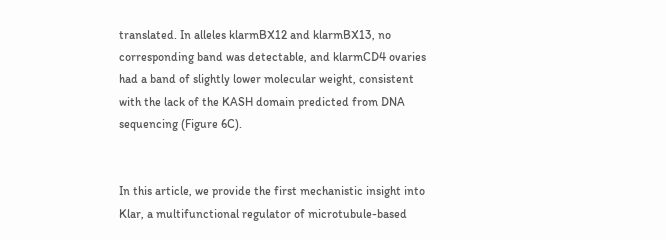translated. In alleles klarmBX12 and klarmBX13, no corresponding band was detectable, and klarmCD4 ovaries had a band of slightly lower molecular weight, consistent with the lack of the KASH domain predicted from DNA sequencing (Figure 6C).


In this article, we provide the first mechanistic insight into Klar, a multifunctional regulator of microtubule-based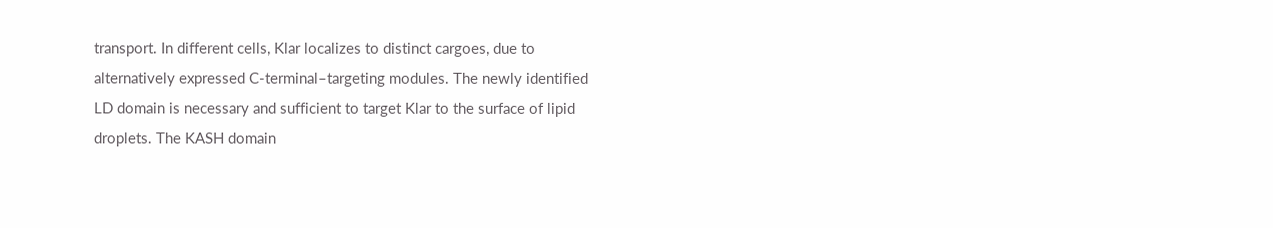transport. In different cells, Klar localizes to distinct cargoes, due to alternatively expressed C-terminal–targeting modules. The newly identified LD domain is necessary and sufficient to target Klar to the surface of lipid droplets. The KASH domain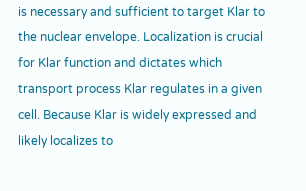is necessary and sufficient to target Klar to the nuclear envelope. Localization is crucial for Klar function and dictates which transport process Klar regulates in a given cell. Because Klar is widely expressed and likely localizes to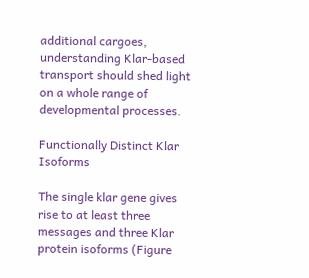additional cargoes, understanding Klar-based transport should shed light on a whole range of developmental processes.

Functionally Distinct Klar Isoforms

The single klar gene gives rise to at least three messages and three Klar protein isoforms (Figure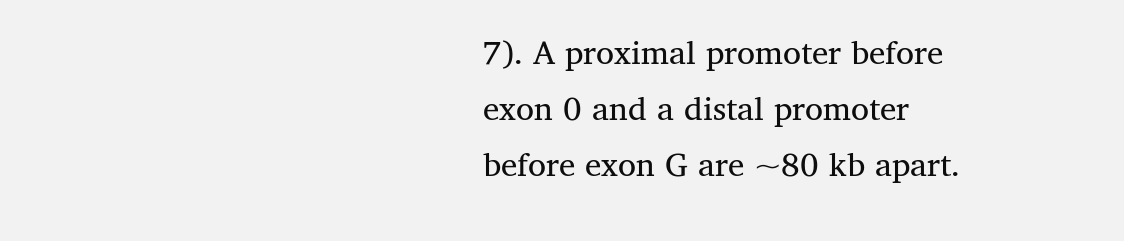7). A proximal promoter before exon 0 and a distal promoter before exon G are ~80 kb apart.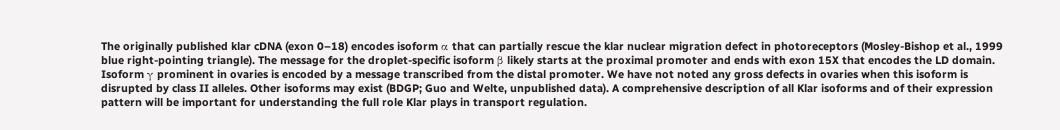The originally published klar cDNA (exon 0–18) encodes isoform α that can partially rescue the klar nuclear migration defect in photoreceptors (Mosley-Bishop et al., 1999 blue right-pointing triangle). The message for the droplet-specific isoform β likely starts at the proximal promoter and ends with exon 15X that encodes the LD domain. Isoform γ prominent in ovaries is encoded by a message transcribed from the distal promoter. We have not noted any gross defects in ovaries when this isoform is disrupted by class II alleles. Other isoforms may exist (BDGP; Guo and Welte, unpublished data). A comprehensive description of all Klar isoforms and of their expression pattern will be important for understanding the full role Klar plays in transport regulation.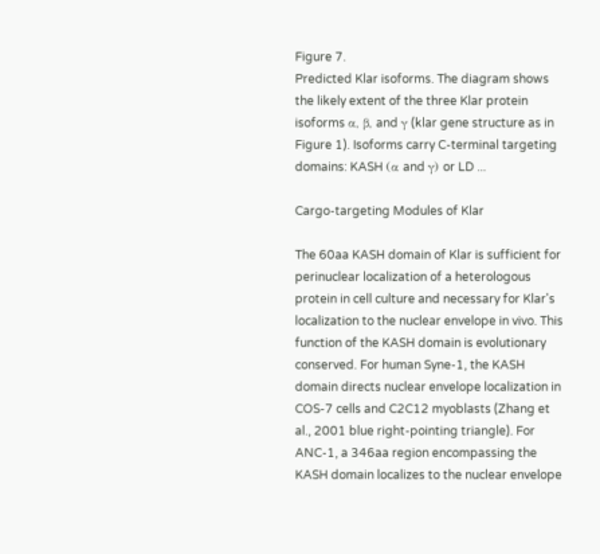Figure 7.
Predicted Klar isoforms. The diagram shows the likely extent of the three Klar protein isoforms α, β, and γ (klar gene structure as in Figure 1). Isoforms carry C-terminal targeting domains: KASH (α and γ) or LD ...

Cargo-targeting Modules of Klar

The 60aa KASH domain of Klar is sufficient for perinuclear localization of a heterologous protein in cell culture and necessary for Klar's localization to the nuclear envelope in vivo. This function of the KASH domain is evolutionary conserved. For human Syne-1, the KASH domain directs nuclear envelope localization in COS-7 cells and C2C12 myoblasts (Zhang et al., 2001 blue right-pointing triangle). For ANC-1, a 346aa region encompassing the KASH domain localizes to the nuclear envelope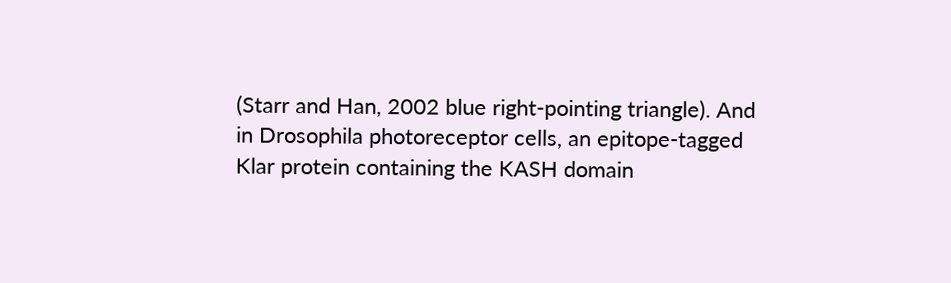(Starr and Han, 2002 blue right-pointing triangle). And in Drosophila photoreceptor cells, an epitope-tagged Klar protein containing the KASH domain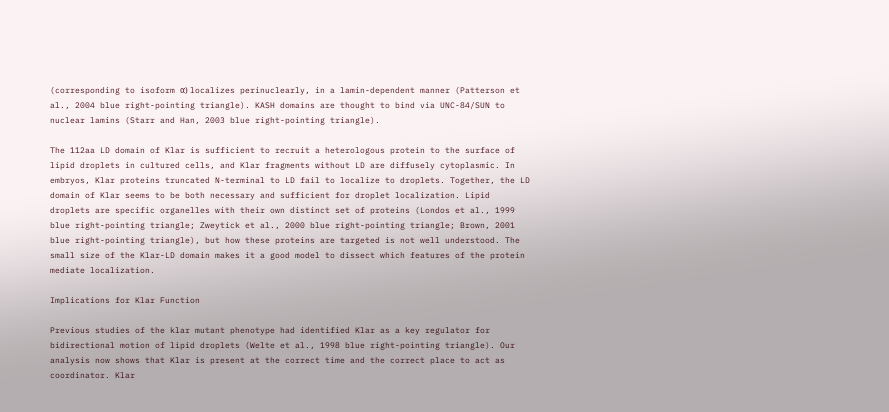(corresponding to isoform α) localizes perinuclearly, in a lamin-dependent manner (Patterson et al., 2004 blue right-pointing triangle). KASH domains are thought to bind via UNC-84/SUN to nuclear lamins (Starr and Han, 2003 blue right-pointing triangle).

The 112aa LD domain of Klar is sufficient to recruit a heterologous protein to the surface of lipid droplets in cultured cells, and Klar fragments without LD are diffusely cytoplasmic. In embryos, Klar proteins truncated N-terminal to LD fail to localize to droplets. Together, the LD domain of Klar seems to be both necessary and sufficient for droplet localization. Lipid droplets are specific organelles with their own distinct set of proteins (Londos et al., 1999 blue right-pointing triangle; Zweytick et al., 2000 blue right-pointing triangle; Brown, 2001 blue right-pointing triangle), but how these proteins are targeted is not well understood. The small size of the Klar-LD domain makes it a good model to dissect which features of the protein mediate localization.

Implications for Klar Function

Previous studies of the klar mutant phenotype had identified Klar as a key regulator for bidirectional motion of lipid droplets (Welte et al., 1998 blue right-pointing triangle). Our analysis now shows that Klar is present at the correct time and the correct place to act as coordinator. Klar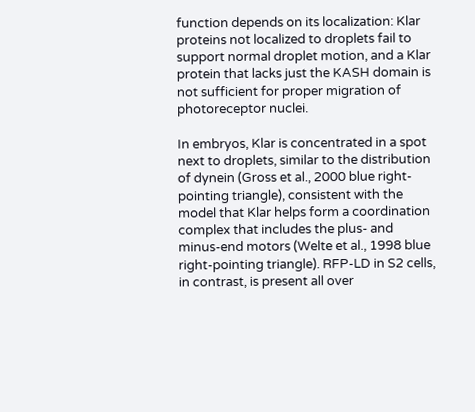function depends on its localization: Klar proteins not localized to droplets fail to support normal droplet motion, and a Klar protein that lacks just the KASH domain is not sufficient for proper migration of photoreceptor nuclei.

In embryos, Klar is concentrated in a spot next to droplets, similar to the distribution of dynein (Gross et al., 2000 blue right-pointing triangle), consistent with the model that Klar helps form a coordination complex that includes the plus- and minus-end motors (Welte et al., 1998 blue right-pointing triangle). RFP-LD in S2 cells, in contrast, is present all over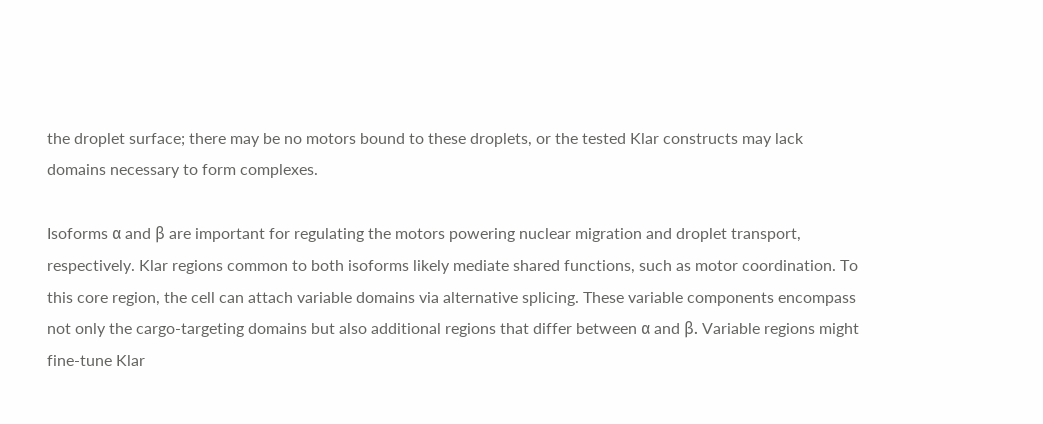the droplet surface; there may be no motors bound to these droplets, or the tested Klar constructs may lack domains necessary to form complexes.

Isoforms α and β are important for regulating the motors powering nuclear migration and droplet transport, respectively. Klar regions common to both isoforms likely mediate shared functions, such as motor coordination. To this core region, the cell can attach variable domains via alternative splicing. These variable components encompass not only the cargo-targeting domains but also additional regions that differ between α and β. Variable regions might fine-tune Klar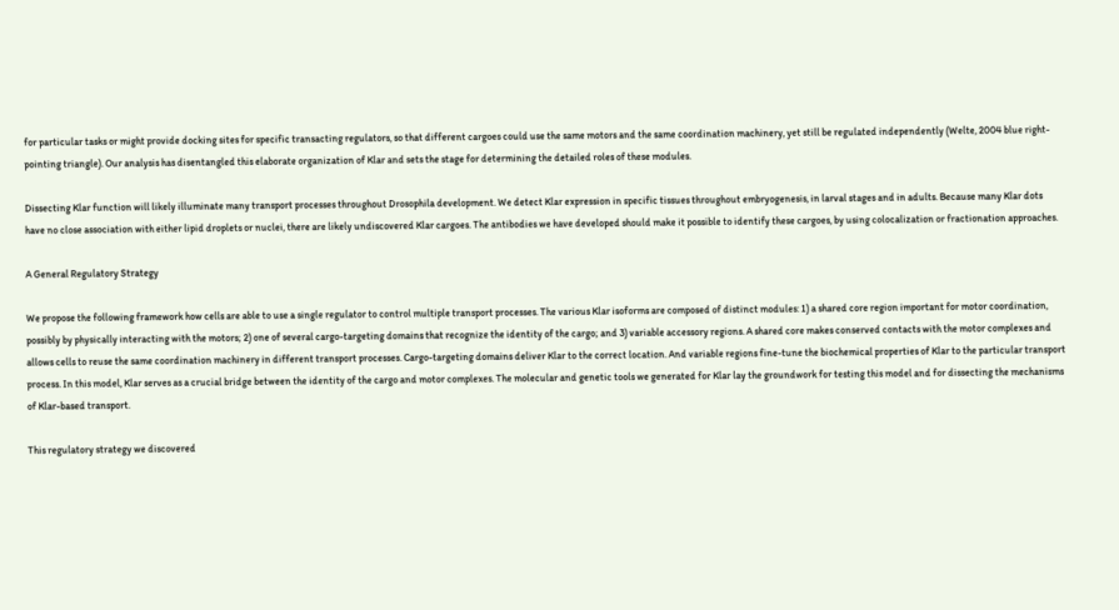for particular tasks or might provide docking sites for specific transacting regulators, so that different cargoes could use the same motors and the same coordination machinery, yet still be regulated independently (Welte, 2004 blue right-pointing triangle). Our analysis has disentangled this elaborate organization of Klar and sets the stage for determining the detailed roles of these modules.

Dissecting Klar function will likely illuminate many transport processes throughout Drosophila development. We detect Klar expression in specific tissues throughout embryogenesis, in larval stages and in adults. Because many Klar dots have no close association with either lipid droplets or nuclei, there are likely undiscovered Klar cargoes. The antibodies we have developed should make it possible to identify these cargoes, by using colocalization or fractionation approaches.

A General Regulatory Strategy

We propose the following framework how cells are able to use a single regulator to control multiple transport processes. The various Klar isoforms are composed of distinct modules: 1) a shared core region important for motor coordination, possibly by physically interacting with the motors; 2) one of several cargo-targeting domains that recognize the identity of the cargo; and 3) variable accessory regions. A shared core makes conserved contacts with the motor complexes and allows cells to reuse the same coordination machinery in different transport processes. Cargo-targeting domains deliver Klar to the correct location. And variable regions fine-tune the biochemical properties of Klar to the particular transport process. In this model, Klar serves as a crucial bridge between the identity of the cargo and motor complexes. The molecular and genetic tools we generated for Klar lay the groundwork for testing this model and for dissecting the mechanisms of Klar-based transport.

This regulatory strategy we discovered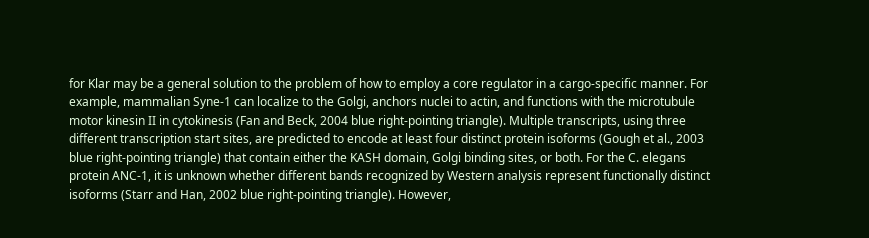for Klar may be a general solution to the problem of how to employ a core regulator in a cargo-specific manner. For example, mammalian Syne-1 can localize to the Golgi, anchors nuclei to actin, and functions with the microtubule motor kinesin II in cytokinesis (Fan and Beck, 2004 blue right-pointing triangle). Multiple transcripts, using three different transcription start sites, are predicted to encode at least four distinct protein isoforms (Gough et al., 2003 blue right-pointing triangle) that contain either the KASH domain, Golgi binding sites, or both. For the C. elegans protein ANC-1, it is unknown whether different bands recognized by Western analysis represent functionally distinct isoforms (Starr and Han, 2002 blue right-pointing triangle). However,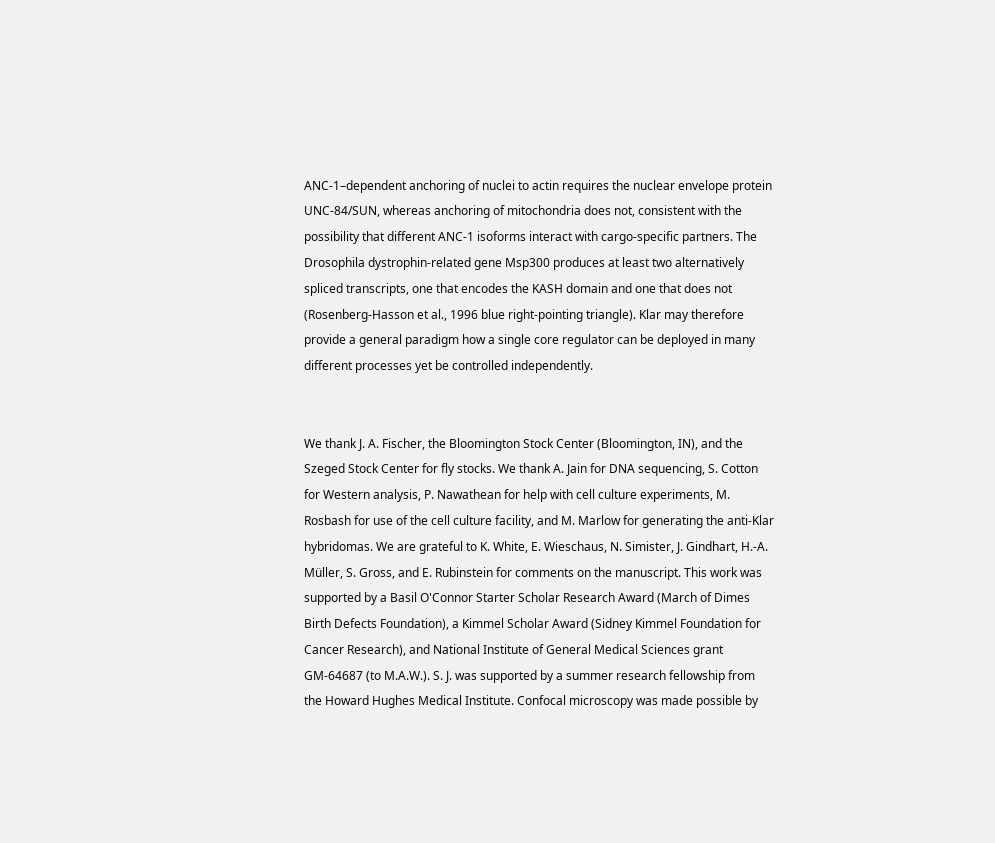ANC-1–dependent anchoring of nuclei to actin requires the nuclear envelope protein UNC-84/SUN, whereas anchoring of mitochondria does not, consistent with the possibility that different ANC-1 isoforms interact with cargo-specific partners. The Drosophila dystrophin-related gene Msp300 produces at least two alternatively spliced transcripts, one that encodes the KASH domain and one that does not (Rosenberg-Hasson et al., 1996 blue right-pointing triangle). Klar may therefore provide a general paradigm how a single core regulator can be deployed in many different processes yet be controlled independently.


We thank J. A. Fischer, the Bloomington Stock Center (Bloomington, IN), and the Szeged Stock Center for fly stocks. We thank A. Jain for DNA sequencing, S. Cotton for Western analysis, P. Nawathean for help with cell culture experiments, M. Rosbash for use of the cell culture facility, and M. Marlow for generating the anti-Klar hybridomas. We are grateful to K. White, E. Wieschaus, N. Simister, J. Gindhart, H.-A. Müller, S. Gross, and E. Rubinstein for comments on the manuscript. This work was supported by a Basil O'Connor Starter Scholar Research Award (March of Dimes Birth Defects Foundation), a Kimmel Scholar Award (Sidney Kimmel Foundation for Cancer Research), and National Institute of General Medical Sciences grant GM-64687 (to M.A.W.). S. J. was supported by a summer research fellowship from the Howard Hughes Medical Institute. Confocal microscopy was made possible by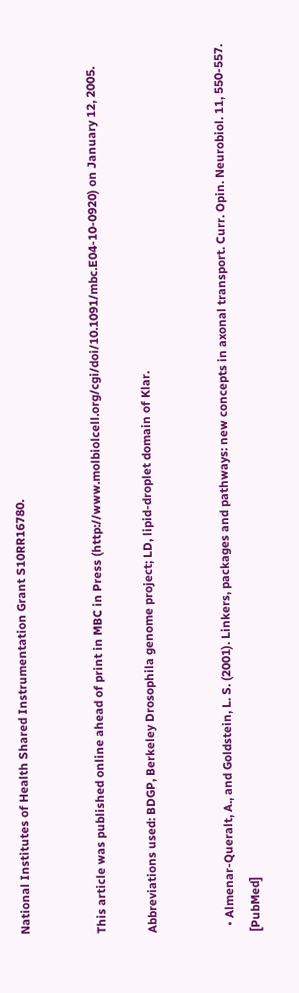National Institutes of Health Shared Instrumentation Grant S10RR16780.


This article was published online ahead of print in MBC in Press (http://www.molbiolcell.org/cgi/doi/10.1091/mbc.E04-10-0920) on January 12, 2005.

Abbreviations used: BDGP, Berkeley Drosophila genome project; LD, lipid-droplet domain of Klar.


  • Almenar-Queralt, A., and Goldstein, L. S. (2001). Linkers, packages and pathways: new concepts in axonal transport. Curr. Opin. Neurobiol. 11, 550-557. [PubMed]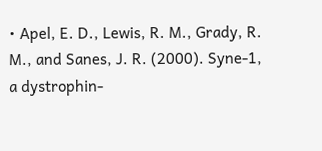• Apel, E. D., Lewis, R. M., Grady, R. M., and Sanes, J. R. (2000). Syne-1, a dystrophin-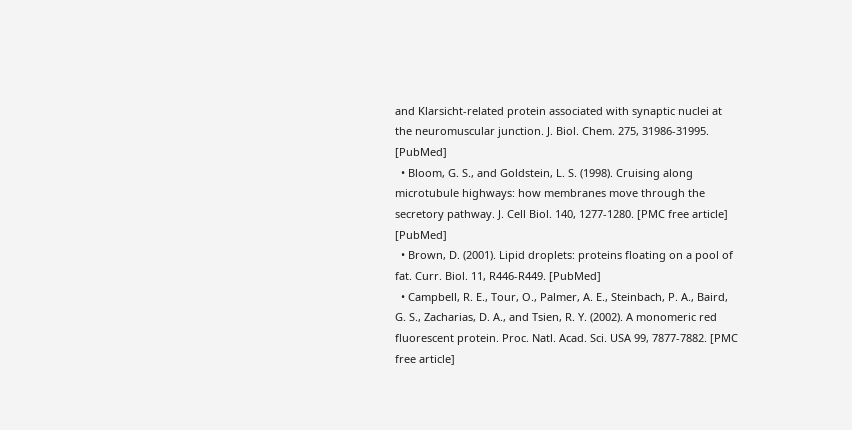and Klarsicht-related protein associated with synaptic nuclei at the neuromuscular junction. J. Biol. Chem. 275, 31986-31995. [PubMed]
  • Bloom, G. S., and Goldstein, L. S. (1998). Cruising along microtubule highways: how membranes move through the secretory pathway. J. Cell Biol. 140, 1277-1280. [PMC free article] [PubMed]
  • Brown, D. (2001). Lipid droplets: proteins floating on a pool of fat. Curr. Biol. 11, R446-R449. [PubMed]
  • Campbell, R. E., Tour, O., Palmer, A. E., Steinbach, P. A., Baird, G. S., Zacharias, D. A., and Tsien, R. Y. (2002). A monomeric red fluorescent protein. Proc. Natl. Acad. Sci. USA 99, 7877-7882. [PMC free article]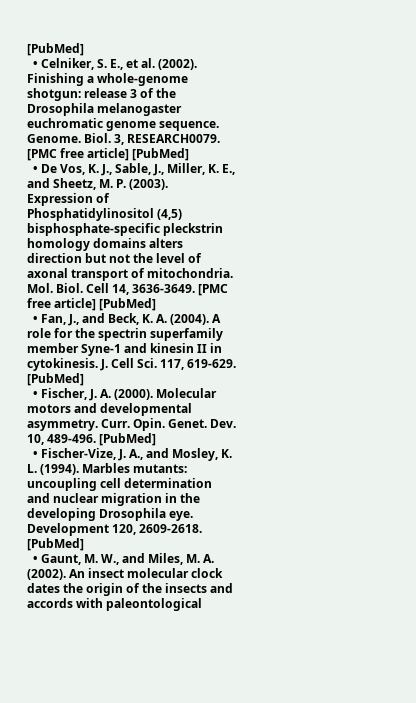[PubMed]
  • Celniker, S. E., et al. (2002). Finishing a whole-genome shotgun: release 3 of the Drosophila melanogaster euchromatic genome sequence. Genome. Biol. 3, RESEARCH0079. [PMC free article] [PubMed]
  • De Vos, K. J., Sable, J., Miller, K. E., and Sheetz, M. P. (2003). Expression of Phosphatidylinositol (4,5) bisphosphate-specific pleckstrin homology domains alters direction but not the level of axonal transport of mitochondria. Mol. Biol. Cell 14, 3636-3649. [PMC free article] [PubMed]
  • Fan, J., and Beck, K. A. (2004). A role for the spectrin superfamily member Syne-1 and kinesin II in cytokinesis. J. Cell Sci. 117, 619-629. [PubMed]
  • Fischer, J. A. (2000). Molecular motors and developmental asymmetry. Curr. Opin. Genet. Dev. 10, 489-496. [PubMed]
  • Fischer-Vize, J. A., and Mosley, K. L. (1994). Marbles mutants: uncoupling cell determination and nuclear migration in the developing Drosophila eye. Development 120, 2609-2618. [PubMed]
  • Gaunt, M. W., and Miles, M. A. (2002). An insect molecular clock dates the origin of the insects and accords with paleontological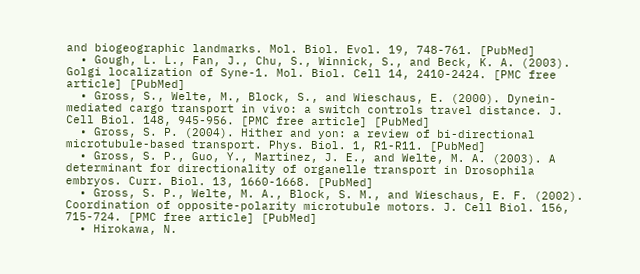and biogeographic landmarks. Mol. Biol. Evol. 19, 748-761. [PubMed]
  • Gough, L. L., Fan, J., Chu, S., Winnick, S., and Beck, K. A. (2003). Golgi localization of Syne-1. Mol. Biol. Cell 14, 2410-2424. [PMC free article] [PubMed]
  • Gross, S., Welte, M., Block, S., and Wieschaus, E. (2000). Dynein-mediated cargo transport in vivo: a switch controls travel distance. J. Cell Biol. 148, 945-956. [PMC free article] [PubMed]
  • Gross, S. P. (2004). Hither and yon: a review of bi-directional microtubule-based transport. Phys. Biol. 1, R1-R11. [PubMed]
  • Gross, S. P., Guo, Y., Martinez, J. E., and Welte, M. A. (2003). A determinant for directionality of organelle transport in Drosophila embryos. Curr. Biol. 13, 1660-1668. [PubMed]
  • Gross, S. P., Welte, M. A., Block, S. M., and Wieschaus, E. F. (2002). Coordination of opposite-polarity microtubule motors. J. Cell Biol. 156, 715-724. [PMC free article] [PubMed]
  • Hirokawa, N.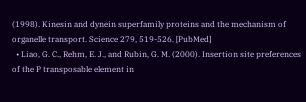(1998). Kinesin and dynein superfamily proteins and the mechanism of organelle transport. Science 279, 519-526. [PubMed]
  • Liao, G. C., Rehm, E. J., and Rubin, G. M. (2000). Insertion site preferences of the P transposable element in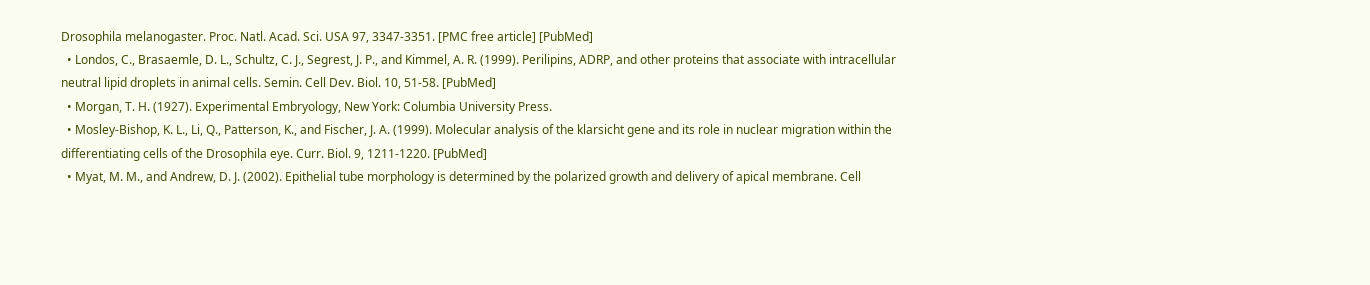Drosophila melanogaster. Proc. Natl. Acad. Sci. USA 97, 3347-3351. [PMC free article] [PubMed]
  • Londos, C., Brasaemle, D. L., Schultz, C. J., Segrest, J. P., and Kimmel, A. R. (1999). Perilipins, ADRP, and other proteins that associate with intracellular neutral lipid droplets in animal cells. Semin. Cell Dev. Biol. 10, 51-58. [PubMed]
  • Morgan, T. H. (1927). Experimental Embryology, New York: Columbia University Press.
  • Mosley-Bishop, K. L., Li, Q., Patterson, K., and Fischer, J. A. (1999). Molecular analysis of the klarsicht gene and its role in nuclear migration within the differentiating cells of the Drosophila eye. Curr. Biol. 9, 1211-1220. [PubMed]
  • Myat, M. M., and Andrew, D. J. (2002). Epithelial tube morphology is determined by the polarized growth and delivery of apical membrane. Cell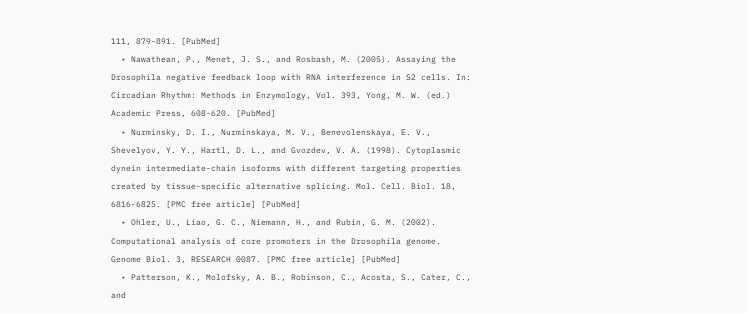111, 879-891. [PubMed]
  • Nawathean, P., Menet, J. S., and Rosbash, M. (2005). Assaying the Drosophila negative feedback loop with RNA interference in S2 cells. In: Circadian Rhythm: Methods in Enzymology, Vol. 393, Yong, M. W. (ed.) Academic Press, 608-620. [PubMed]
  • Nurminsky, D. I., Nurminskaya, M. V., Benevolenskaya, E. V., Shevelyov, Y. Y., Hartl, D. L., and Gvozdev, V. A. (1998). Cytoplasmic dynein intermediate-chain isoforms with different targeting properties created by tissue-specific alternative splicing. Mol. Cell. Biol. 18, 6816-6825. [PMC free article] [PubMed]
  • Ohler, U., Liao, G. C., Niemann, H., and Rubin, G. M. (2002). Computational analysis of core promoters in the Drosophila genome. Genome Biol. 3, RESEARCH 0087. [PMC free article] [PubMed]
  • Patterson, K., Molofsky, A. B., Robinson, C., Acosta, S., Cater, C., and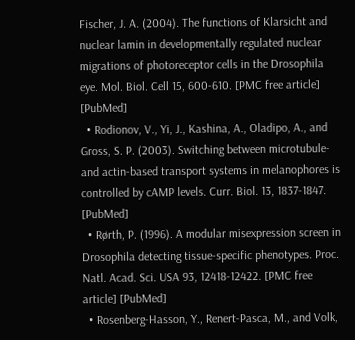Fischer, J. A. (2004). The functions of Klarsicht and nuclear lamin in developmentally regulated nuclear migrations of photoreceptor cells in the Drosophila eye. Mol. Biol. Cell 15, 600-610. [PMC free article] [PubMed]
  • Rodionov, V., Yi, J., Kashina, A., Oladipo, A., and Gross, S. P. (2003). Switching between microtubule- and actin-based transport systems in melanophores is controlled by cAMP levels. Curr. Biol. 13, 1837-1847. [PubMed]
  • Rørth, P. (1996). A modular misexpression screen in Drosophila detecting tissue-specific phenotypes. Proc. Natl. Acad. Sci. USA 93, 12418-12422. [PMC free article] [PubMed]
  • Rosenberg-Hasson, Y., Renert-Pasca, M., and Volk,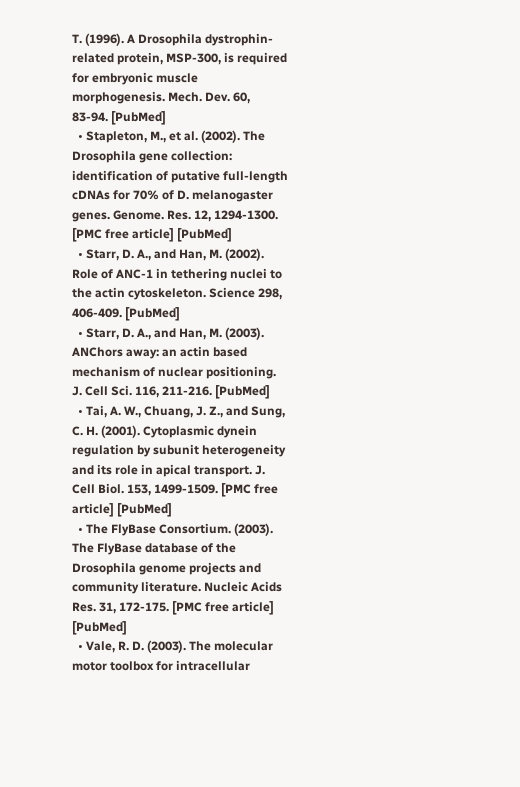T. (1996). A Drosophila dystrophin-related protein, MSP-300, is required for embryonic muscle morphogenesis. Mech. Dev. 60, 83-94. [PubMed]
  • Stapleton, M., et al. (2002). The Drosophila gene collection: identification of putative full-length cDNAs for 70% of D. melanogaster genes. Genome. Res. 12, 1294-1300. [PMC free article] [PubMed]
  • Starr, D. A., and Han, M. (2002). Role of ANC-1 in tethering nuclei to the actin cytoskeleton. Science 298, 406-409. [PubMed]
  • Starr, D. A., and Han, M. (2003). ANChors away: an actin based mechanism of nuclear positioning. J. Cell Sci. 116, 211-216. [PubMed]
  • Tai, A. W., Chuang, J. Z., and Sung, C. H. (2001). Cytoplasmic dynein regulation by subunit heterogeneity and its role in apical transport. J. Cell Biol. 153, 1499-1509. [PMC free article] [PubMed]
  • The FlyBase Consortium. (2003). The FlyBase database of the Drosophila genome projects and community literature. Nucleic Acids Res. 31, 172-175. [PMC free article] [PubMed]
  • Vale, R. D. (2003). The molecular motor toolbox for intracellular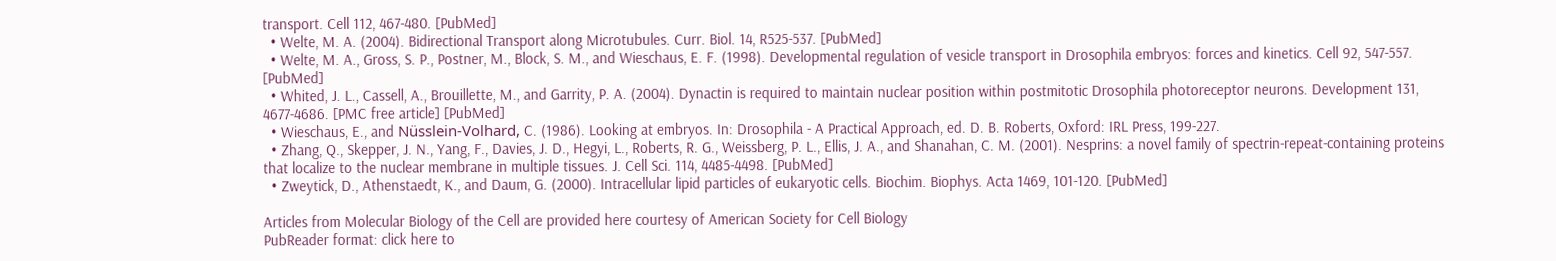transport. Cell 112, 467-480. [PubMed]
  • Welte, M. A. (2004). Bidirectional Transport along Microtubules. Curr. Biol. 14, R525-537. [PubMed]
  • Welte, M. A., Gross, S. P., Postner, M., Block, S. M., and Wieschaus, E. F. (1998). Developmental regulation of vesicle transport in Drosophila embryos: forces and kinetics. Cell 92, 547-557. [PubMed]
  • Whited, J. L., Cassell, A., Brouillette, M., and Garrity, P. A. (2004). Dynactin is required to maintain nuclear position within postmitotic Drosophila photoreceptor neurons. Development 131, 4677-4686. [PMC free article] [PubMed]
  • Wieschaus, E., and Nüsslein-Volhard, C. (1986). Looking at embryos. In: Drosophila - A Practical Approach, ed. D. B. Roberts, Oxford: IRL Press, 199-227.
  • Zhang, Q., Skepper, J. N., Yang, F., Davies, J. D., Hegyi, L., Roberts, R. G., Weissberg, P. L., Ellis, J. A., and Shanahan, C. M. (2001). Nesprins: a novel family of spectrin-repeat-containing proteins that localize to the nuclear membrane in multiple tissues. J. Cell Sci. 114, 4485-4498. [PubMed]
  • Zweytick, D., Athenstaedt, K., and Daum, G. (2000). Intracellular lipid particles of eukaryotic cells. Biochim. Biophys. Acta 1469, 101-120. [PubMed]

Articles from Molecular Biology of the Cell are provided here courtesy of American Society for Cell Biology
PubReader format: click here to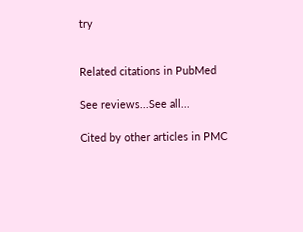try


Related citations in PubMed

See reviews...See all...

Cited by other articles in PMC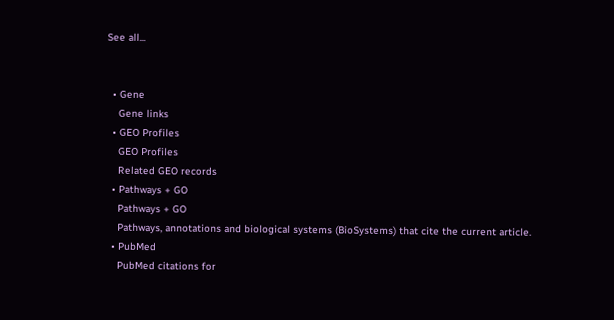See all...


  • Gene
    Gene links
  • GEO Profiles
    GEO Profiles
    Related GEO records
  • Pathways + GO
    Pathways + GO
    Pathways, annotations and biological systems (BioSystems) that cite the current article.
  • PubMed
    PubMed citations for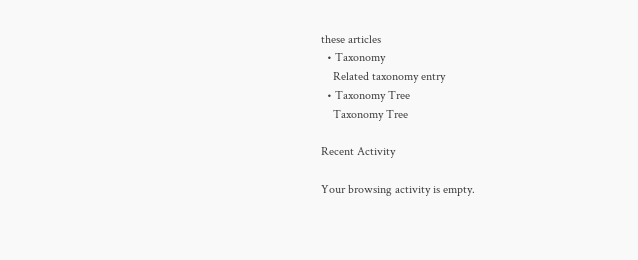these articles
  • Taxonomy
    Related taxonomy entry
  • Taxonomy Tree
    Taxonomy Tree

Recent Activity

Your browsing activity is empty.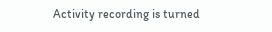Activity recording is turned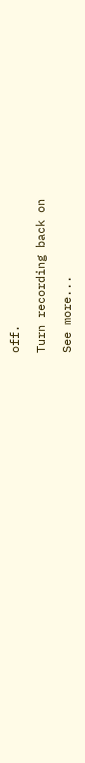off.

Turn recording back on

See more...